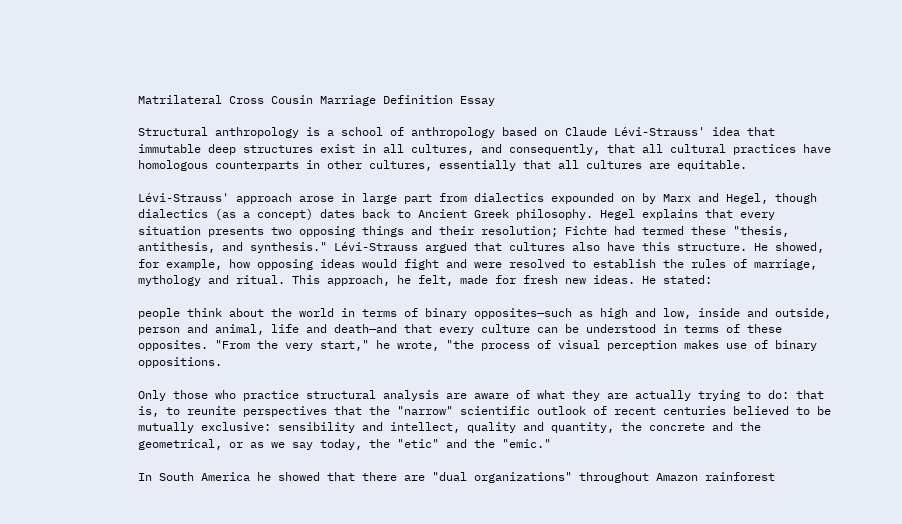Matrilateral Cross Cousin Marriage Definition Essay

Structural anthropology is a school of anthropology based on Claude Lévi-Strauss' idea that immutable deep structures exist in all cultures, and consequently, that all cultural practices have homologous counterparts in other cultures, essentially that all cultures are equitable.

Lévi-Strauss' approach arose in large part from dialectics expounded on by Marx and Hegel, though dialectics (as a concept) dates back to Ancient Greek philosophy. Hegel explains that every situation presents two opposing things and their resolution; Fichte had termed these "thesis, antithesis, and synthesis." Lévi-Strauss argued that cultures also have this structure. He showed, for example, how opposing ideas would fight and were resolved to establish the rules of marriage, mythology and ritual. This approach, he felt, made for fresh new ideas. He stated:

people think about the world in terms of binary opposites—such as high and low, inside and outside, person and animal, life and death—and that every culture can be understood in terms of these opposites. "From the very start," he wrote, "the process of visual perception makes use of binary oppositions.

Only those who practice structural analysis are aware of what they are actually trying to do: that is, to reunite perspectives that the "narrow" scientific outlook of recent centuries believed to be mutually exclusive: sensibility and intellect, quality and quantity, the concrete and the geometrical, or as we say today, the "etic" and the "emic."

In South America he showed that there are "dual organizations" throughout Amazon rainforest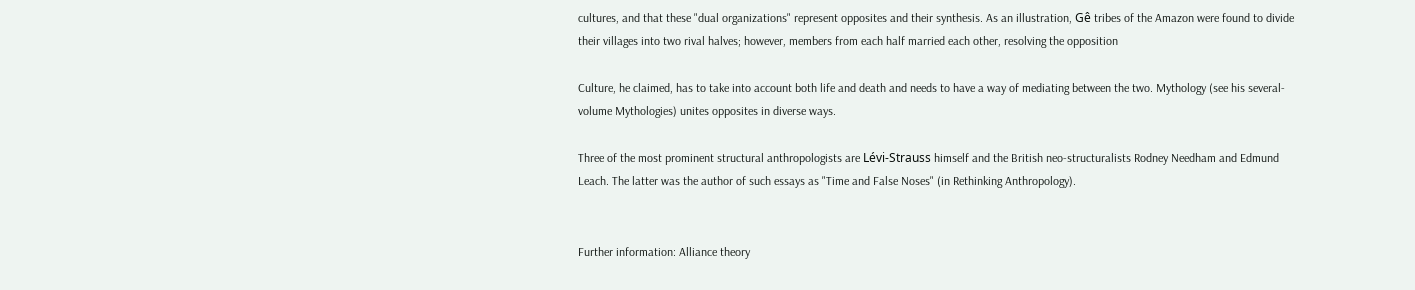cultures, and that these "dual organizations" represent opposites and their synthesis. As an illustration, Gê tribes of the Amazon were found to divide their villages into two rival halves; however, members from each half married each other, resolving the opposition

Culture, he claimed, has to take into account both life and death and needs to have a way of mediating between the two. Mythology (see his several-volume Mythologies) unites opposites in diverse ways.

Three of the most prominent structural anthropologists are Lévi-Strauss himself and the British neo-structuralists Rodney Needham and Edmund Leach. The latter was the author of such essays as "Time and False Noses" (in Rethinking Anthropology).


Further information: Alliance theory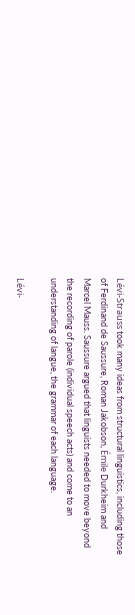Lévi-Strauss took many ideas from structural linguistics, including those of Ferdinand de Saussure, Roman Jakobson, Émile Durkheim and Marcel Mauss. Saussure argued that linguists needed to move beyond the recording of parole (individual speech acts) and come to an understanding of langue, the grammar of each language.

Lévi-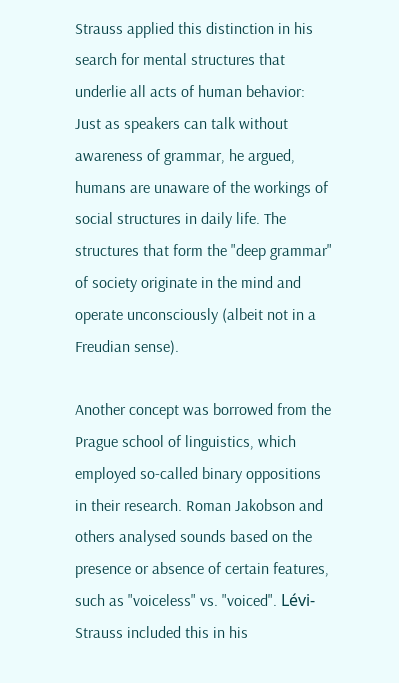Strauss applied this distinction in his search for mental structures that underlie all acts of human behavior: Just as speakers can talk without awareness of grammar, he argued, humans are unaware of the workings of social structures in daily life. The structures that form the "deep grammar" of society originate in the mind and operate unconsciously (albeit not in a Freudian sense).

Another concept was borrowed from the Prague school of linguistics, which employed so-called binary oppositions in their research. Roman Jakobson and others analysed sounds based on the presence or absence of certain features, such as "voiceless" vs. "voiced". Lévi-Strauss included this in his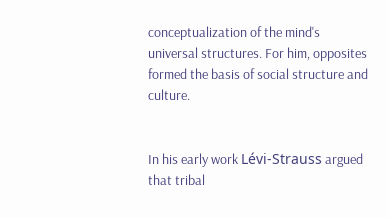conceptualization of the mind's universal structures. For him, opposites formed the basis of social structure and culture.


In his early work Lévi-Strauss argued that tribal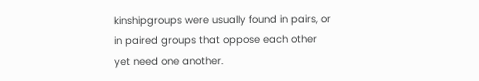kinshipgroups were usually found in pairs, or in paired groups that oppose each other yet need one another.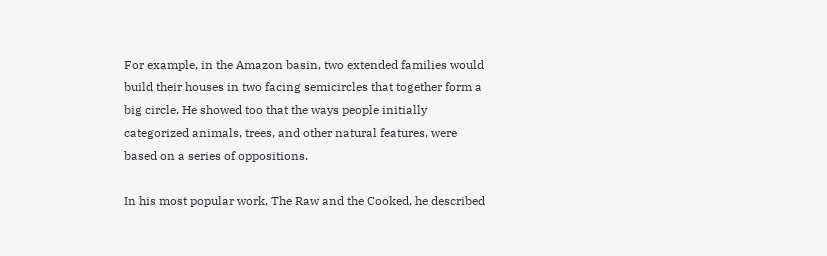For example, in the Amazon basin, two extended families would build their houses in two facing semicircles that together form a big circle. He showed too that the ways people initially categorized animals, trees, and other natural features, were based on a series of oppositions.

In his most popular work, The Raw and the Cooked, he described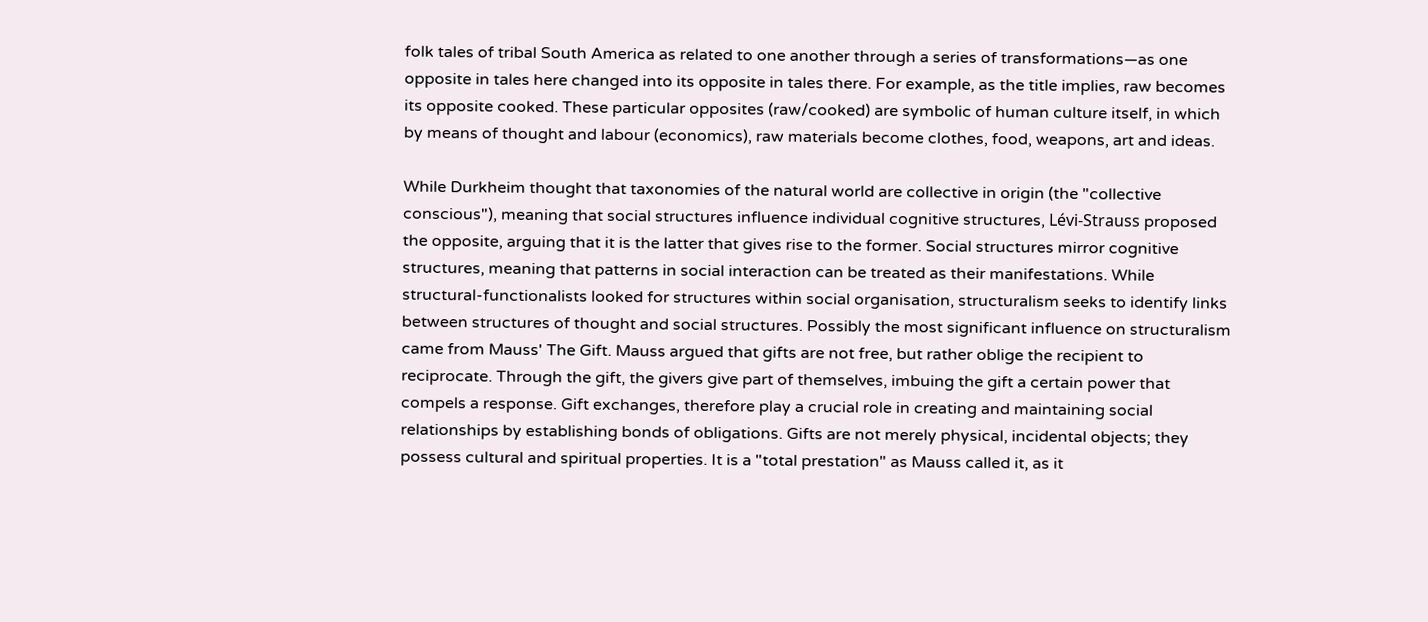folk tales of tribal South America as related to one another through a series of transformations—as one opposite in tales here changed into its opposite in tales there. For example, as the title implies, raw becomes its opposite cooked. These particular opposites (raw/cooked) are symbolic of human culture itself, in which by means of thought and labour (economics), raw materials become clothes, food, weapons, art and ideas.

While Durkheim thought that taxonomies of the natural world are collective in origin (the "collective conscious"), meaning that social structures influence individual cognitive structures, Lévi-Strauss proposed the opposite, arguing that it is the latter that gives rise to the former. Social structures mirror cognitive structures, meaning that patterns in social interaction can be treated as their manifestations. While structural-functionalists looked for structures within social organisation, structuralism seeks to identify links between structures of thought and social structures. Possibly the most significant influence on structuralism came from Mauss' The Gift. Mauss argued that gifts are not free, but rather oblige the recipient to reciprocate. Through the gift, the givers give part of themselves, imbuing the gift a certain power that compels a response. Gift exchanges, therefore play a crucial role in creating and maintaining social relationships by establishing bonds of obligations. Gifts are not merely physical, incidental objects; they possess cultural and spiritual properties. It is a "total prestation" as Mauss called it, as it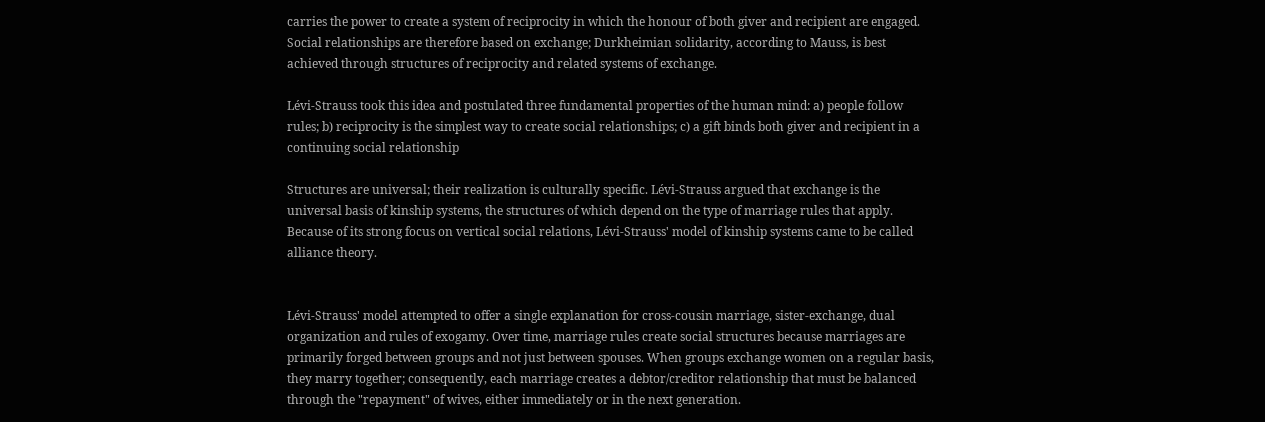carries the power to create a system of reciprocity in which the honour of both giver and recipient are engaged. Social relationships are therefore based on exchange; Durkheimian solidarity, according to Mauss, is best achieved through structures of reciprocity and related systems of exchange.

Lévi-Strauss took this idea and postulated three fundamental properties of the human mind: a) people follow rules; b) reciprocity is the simplest way to create social relationships; c) a gift binds both giver and recipient in a continuing social relationship

Structures are universal; their realization is culturally specific. Lévi-Strauss argued that exchange is the universal basis of kinship systems, the structures of which depend on the type of marriage rules that apply. Because of its strong focus on vertical social relations, Lévi-Strauss' model of kinship systems came to be called alliance theory.


Lévi-Strauss' model attempted to offer a single explanation for cross-cousin marriage, sister-exchange, dual organization and rules of exogamy. Over time, marriage rules create social structures because marriages are primarily forged between groups and not just between spouses. When groups exchange women on a regular basis, they marry together; consequently, each marriage creates a debtor/creditor relationship that must be balanced through the "repayment" of wives, either immediately or in the next generation.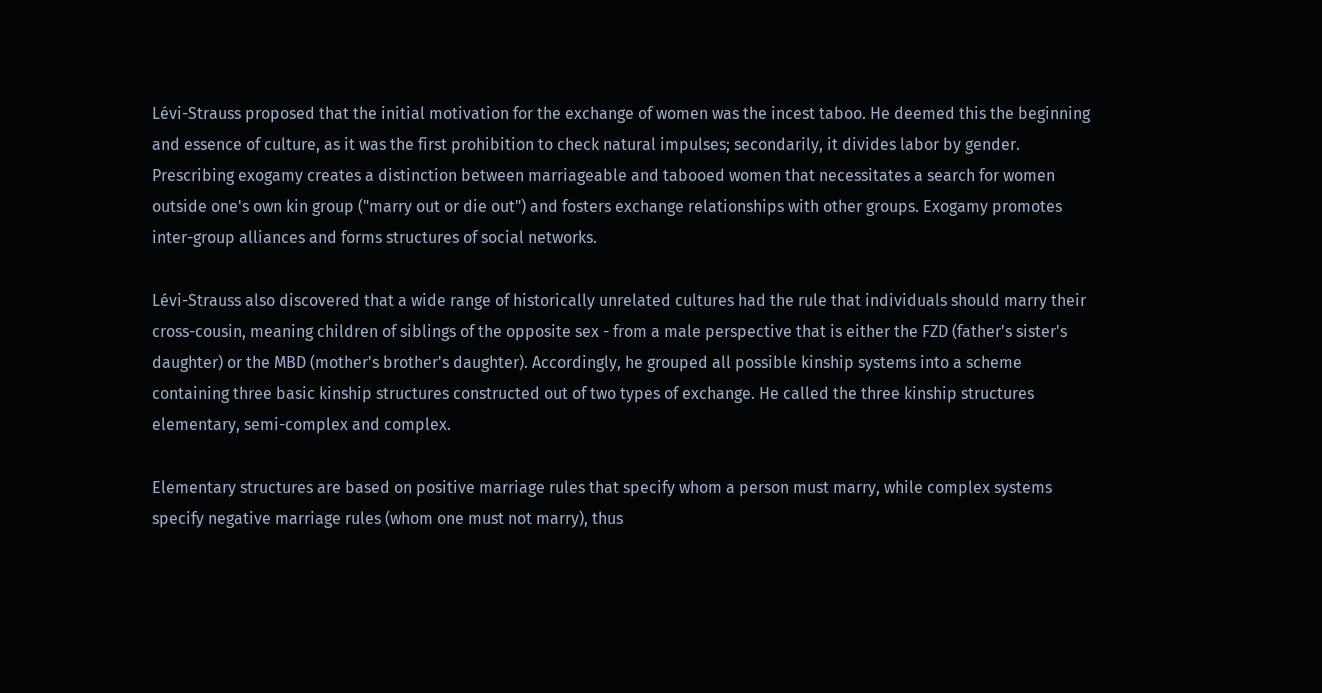Lévi-Strauss proposed that the initial motivation for the exchange of women was the incest taboo. He deemed this the beginning and essence of culture, as it was the first prohibition to check natural impulses; secondarily, it divides labor by gender. Prescribing exogamy creates a distinction between marriageable and tabooed women that necessitates a search for women outside one's own kin group ("marry out or die out") and fosters exchange relationships with other groups. Exogamy promotes inter-group alliances and forms structures of social networks.

Lévi-Strauss also discovered that a wide range of historically unrelated cultures had the rule that individuals should marry their cross-cousin, meaning children of siblings of the opposite sex - from a male perspective that is either the FZD (father's sister's daughter) or the MBD (mother's brother's daughter). Accordingly, he grouped all possible kinship systems into a scheme containing three basic kinship structures constructed out of two types of exchange. He called the three kinship structures elementary, semi-complex and complex.

Elementary structures are based on positive marriage rules that specify whom a person must marry, while complex systems specify negative marriage rules (whom one must not marry), thus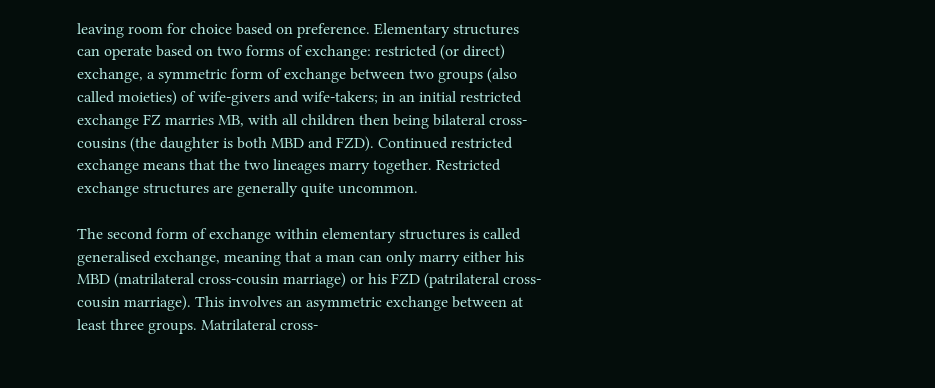leaving room for choice based on preference. Elementary structures can operate based on two forms of exchange: restricted (or direct) exchange, a symmetric form of exchange between two groups (also called moieties) of wife-givers and wife-takers; in an initial restricted exchange FZ marries MB, with all children then being bilateral cross-cousins (the daughter is both MBD and FZD). Continued restricted exchange means that the two lineages marry together. Restricted exchange structures are generally quite uncommon.

The second form of exchange within elementary structures is called generalised exchange, meaning that a man can only marry either his MBD (matrilateral cross-cousin marriage) or his FZD (patrilateral cross-cousin marriage). This involves an asymmetric exchange between at least three groups. Matrilateral cross-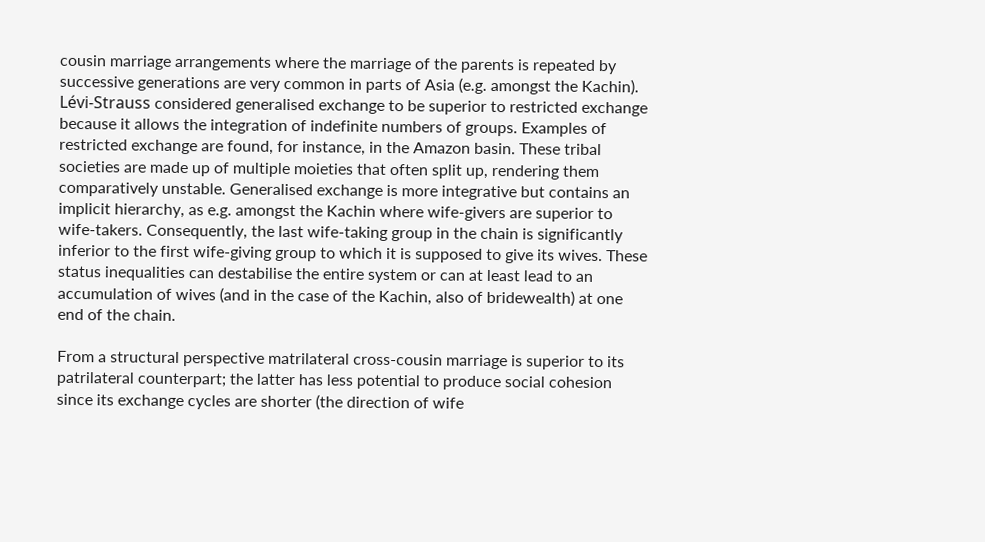cousin marriage arrangements where the marriage of the parents is repeated by successive generations are very common in parts of Asia (e.g. amongst the Kachin). Lévi-Strauss considered generalised exchange to be superior to restricted exchange because it allows the integration of indefinite numbers of groups. Examples of restricted exchange are found, for instance, in the Amazon basin. These tribal societies are made up of multiple moieties that often split up, rendering them comparatively unstable. Generalised exchange is more integrative but contains an implicit hierarchy, as e.g. amongst the Kachin where wife-givers are superior to wife-takers. Consequently, the last wife-taking group in the chain is significantly inferior to the first wife-giving group to which it is supposed to give its wives. These status inequalities can destabilise the entire system or can at least lead to an accumulation of wives (and in the case of the Kachin, also of bridewealth) at one end of the chain.

From a structural perspective matrilateral cross-cousin marriage is superior to its patrilateral counterpart; the latter has less potential to produce social cohesion since its exchange cycles are shorter (the direction of wife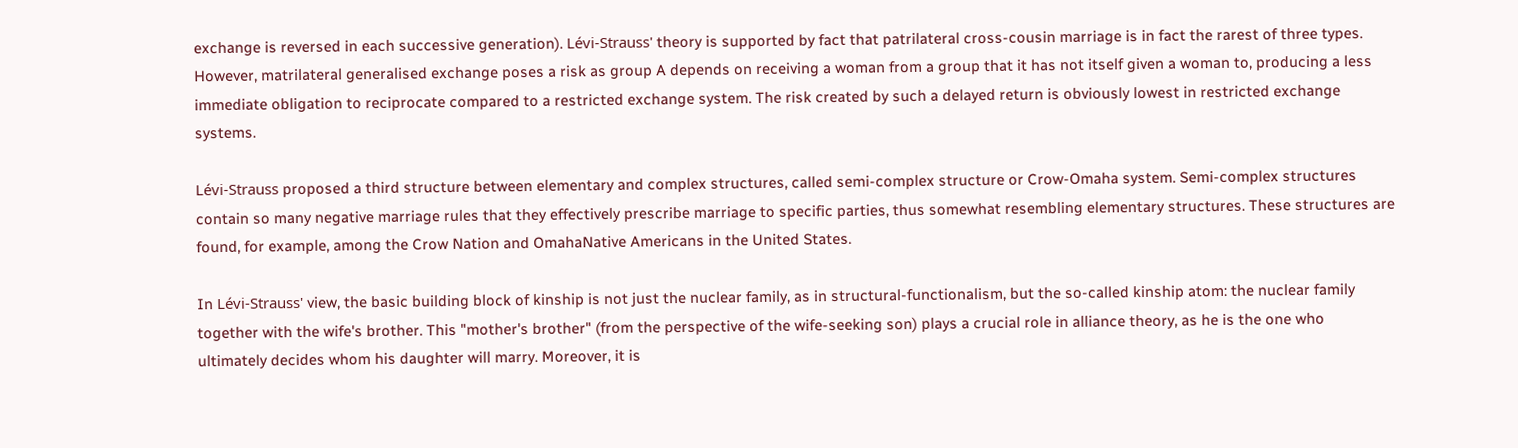exchange is reversed in each successive generation). Lévi-Strauss' theory is supported by fact that patrilateral cross-cousin marriage is in fact the rarest of three types. However, matrilateral generalised exchange poses a risk as group A depends on receiving a woman from a group that it has not itself given a woman to, producing a less immediate obligation to reciprocate compared to a restricted exchange system. The risk created by such a delayed return is obviously lowest in restricted exchange systems.

Lévi-Strauss proposed a third structure between elementary and complex structures, called semi-complex structure or Crow-Omaha system. Semi-complex structures contain so many negative marriage rules that they effectively prescribe marriage to specific parties, thus somewhat resembling elementary structures. These structures are found, for example, among the Crow Nation and OmahaNative Americans in the United States.

In Lévi-Strauss' view, the basic building block of kinship is not just the nuclear family, as in structural-functionalism, but the so-called kinship atom: the nuclear family together with the wife's brother. This "mother's brother" (from the perspective of the wife-seeking son) plays a crucial role in alliance theory, as he is the one who ultimately decides whom his daughter will marry. Moreover, it is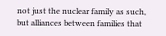not just the nuclear family as such, but alliances between families that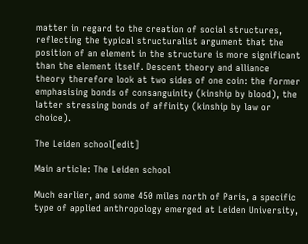matter in regard to the creation of social structures, reflecting the typical structuralist argument that the position of an element in the structure is more significant than the element itself. Descent theory and alliance theory therefore look at two sides of one coin: the former emphasising bonds of consanguinity (kinship by blood), the latter stressing bonds of affinity (kinship by law or choice).

The Leiden school[edit]

Main article: The Leiden school

Much earlier, and some 450 miles north of Paris, a specific type of applied anthropology emerged at Leiden University,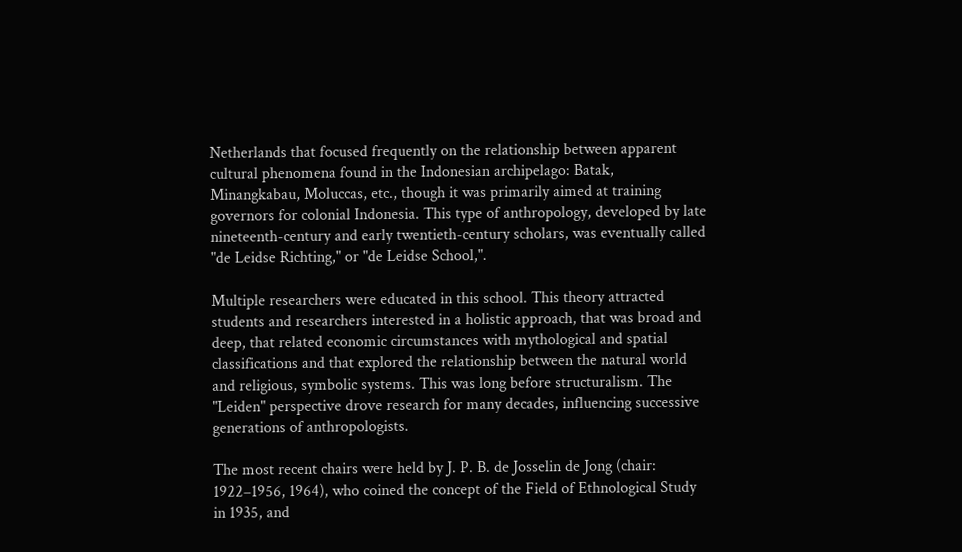Netherlands that focused frequently on the relationship between apparent cultural phenomena found in the Indonesian archipelago: Batak, Minangkabau, Moluccas, etc., though it was primarily aimed at training governors for colonial Indonesia. This type of anthropology, developed by late nineteenth-century and early twentieth-century scholars, was eventually called "de Leidse Richting," or "de Leidse School,".

Multiple researchers were educated in this school. This theory attracted students and researchers interested in a holistic approach, that was broad and deep, that related economic circumstances with mythological and spatial classifications and that explored the relationship between the natural world and religious, symbolic systems. This was long before structuralism. The "Leiden" perspective drove research for many decades, influencing successive generations of anthropologists.

The most recent chairs were held by J. P. B. de Josselin de Jong (chair: 1922–1956, 1964), who coined the concept of the Field of Ethnological Study in 1935, and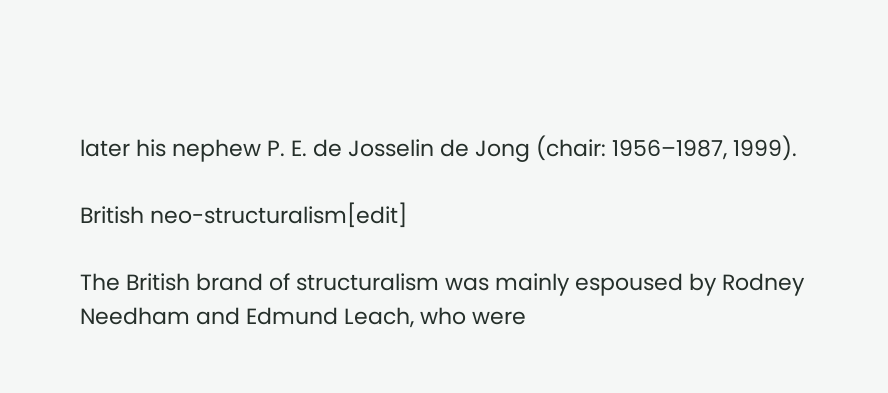later his nephew P. E. de Josselin de Jong (chair: 1956–1987, 1999).

British neo-structuralism[edit]

The British brand of structuralism was mainly espoused by Rodney Needham and Edmund Leach, who were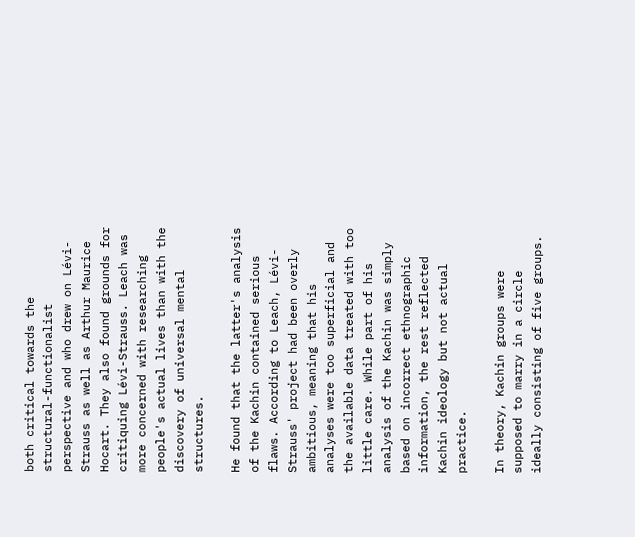both critical towards the structural-functionalist perspective and who drew on Lévi-Strauss as well as Arthur Maurice Hocart. They also found grounds for critiquing Lévi-Strauss. Leach was more concerned with researching people's actual lives than with the discovery of universal mental structures.

He found that the latter's analysis of the Kachin contained serious flaws. According to Leach, Lévi-Strauss' project had been overly ambitious, meaning that his analyses were too superficial and the available data treated with too little care. While part of his analysis of the Kachin was simply based on incorrect ethnographic information, the rest reflected Kachin ideology but not actual practice.

In theory, Kachin groups were supposed to marry in a circle ideally consisting of five groups.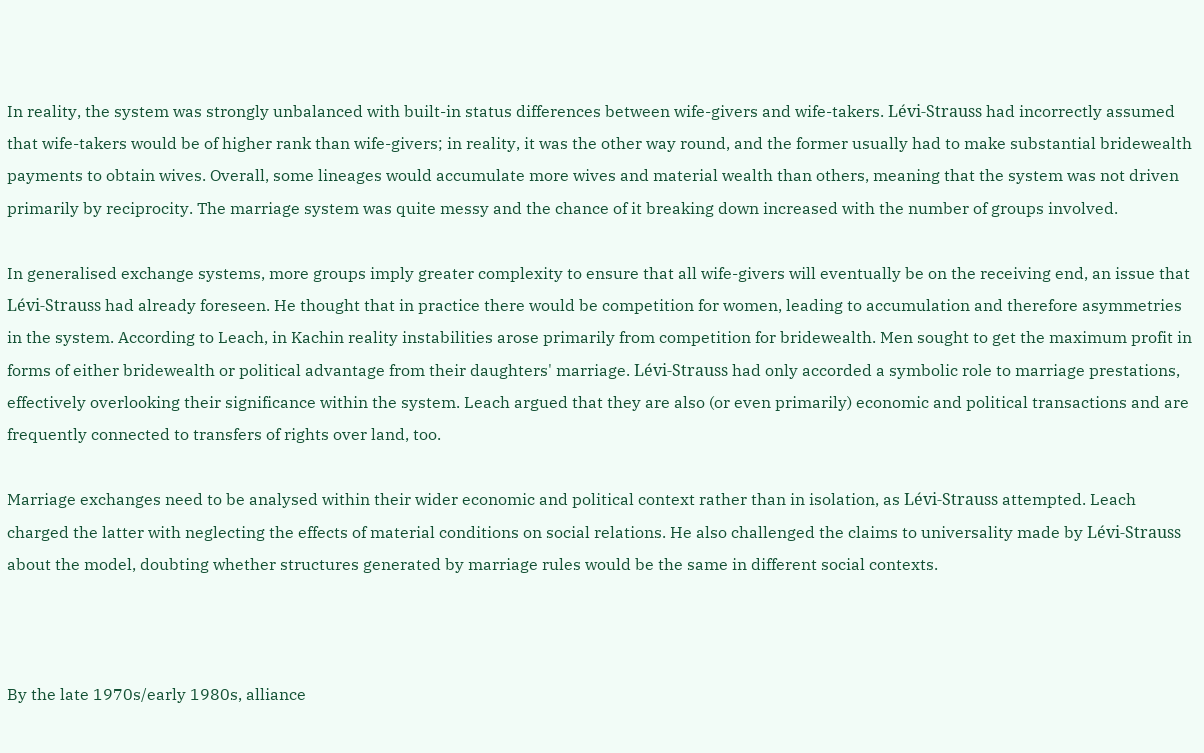In reality, the system was strongly unbalanced with built-in status differences between wife-givers and wife-takers. Lévi-Strauss had incorrectly assumed that wife-takers would be of higher rank than wife-givers; in reality, it was the other way round, and the former usually had to make substantial bridewealth payments to obtain wives. Overall, some lineages would accumulate more wives and material wealth than others, meaning that the system was not driven primarily by reciprocity. The marriage system was quite messy and the chance of it breaking down increased with the number of groups involved.

In generalised exchange systems, more groups imply greater complexity to ensure that all wife-givers will eventually be on the receiving end, an issue that Lévi-Strauss had already foreseen. He thought that in practice there would be competition for women, leading to accumulation and therefore asymmetries in the system. According to Leach, in Kachin reality instabilities arose primarily from competition for bridewealth. Men sought to get the maximum profit in forms of either bridewealth or political advantage from their daughters' marriage. Lévi-Strauss had only accorded a symbolic role to marriage prestations, effectively overlooking their significance within the system. Leach argued that they are also (or even primarily) economic and political transactions and are frequently connected to transfers of rights over land, too.

Marriage exchanges need to be analysed within their wider economic and political context rather than in isolation, as Lévi-Strauss attempted. Leach charged the latter with neglecting the effects of material conditions on social relations. He also challenged the claims to universality made by Lévi-Strauss about the model, doubting whether structures generated by marriage rules would be the same in different social contexts.



By the late 1970s/early 1980s, alliance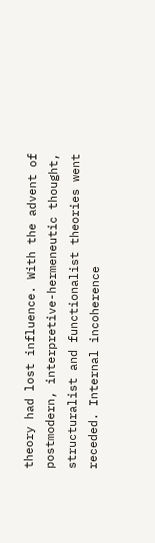theory had lost influence. With the advent of postmodern, interpretive-hermeneutic thought, structuralist and functionalist theories went receded. Internal incoherence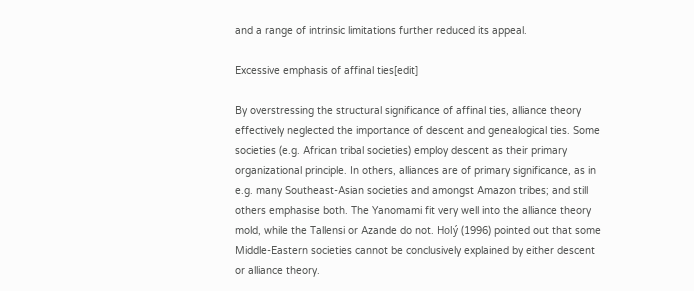and a range of intrinsic limitations further reduced its appeal.

Excessive emphasis of affinal ties[edit]

By overstressing the structural significance of affinal ties, alliance theory effectively neglected the importance of descent and genealogical ties. Some societies (e.g. African tribal societies) employ descent as their primary organizational principle. In others, alliances are of primary significance, as in e.g. many Southeast-Asian societies and amongst Amazon tribes; and still others emphasise both. The Yanomami fit very well into the alliance theory mold, while the Tallensi or Azande do not. Holý (1996) pointed out that some Middle-Eastern societies cannot be conclusively explained by either descent or alliance theory.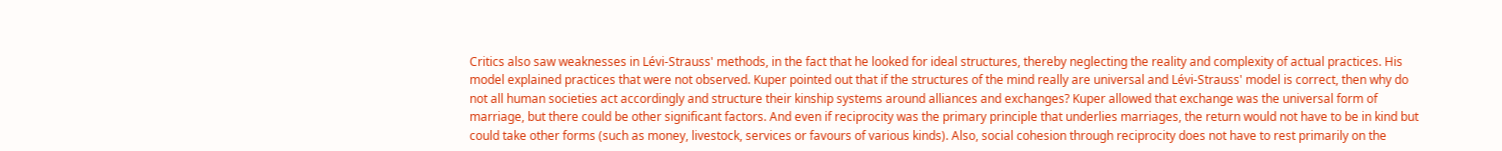Critics also saw weaknesses in Lévi-Strauss' methods, in the fact that he looked for ideal structures, thereby neglecting the reality and complexity of actual practices. His model explained practices that were not observed. Kuper pointed out that if the structures of the mind really are universal and Lévi-Strauss' model is correct, then why do not all human societies act accordingly and structure their kinship systems around alliances and exchanges? Kuper allowed that exchange was the universal form of marriage, but there could be other significant factors. And even if reciprocity was the primary principle that underlies marriages, the return would not have to be in kind but could take other forms (such as money, livestock, services or favours of various kinds). Also, social cohesion through reciprocity does not have to rest primarily on the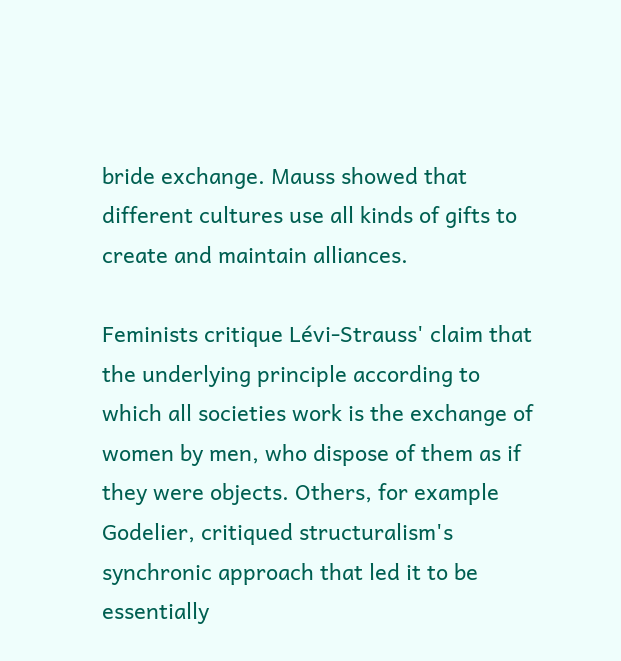bride exchange. Mauss showed that different cultures use all kinds of gifts to create and maintain alliances.

Feminists critique Lévi-Strauss' claim that the underlying principle according to which all societies work is the exchange of women by men, who dispose of them as if they were objects. Others, for example Godelier, critiqued structuralism's synchronic approach that led it to be essentially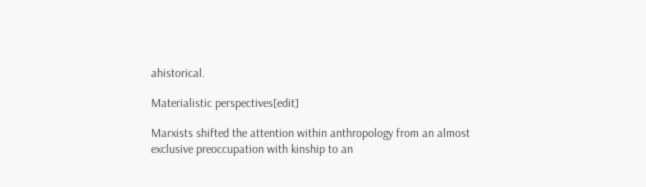ahistorical.

Materialistic perspectives[edit]

Marxists shifted the attention within anthropology from an almost exclusive preoccupation with kinship to an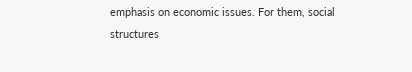emphasis on economic issues. For them, social structures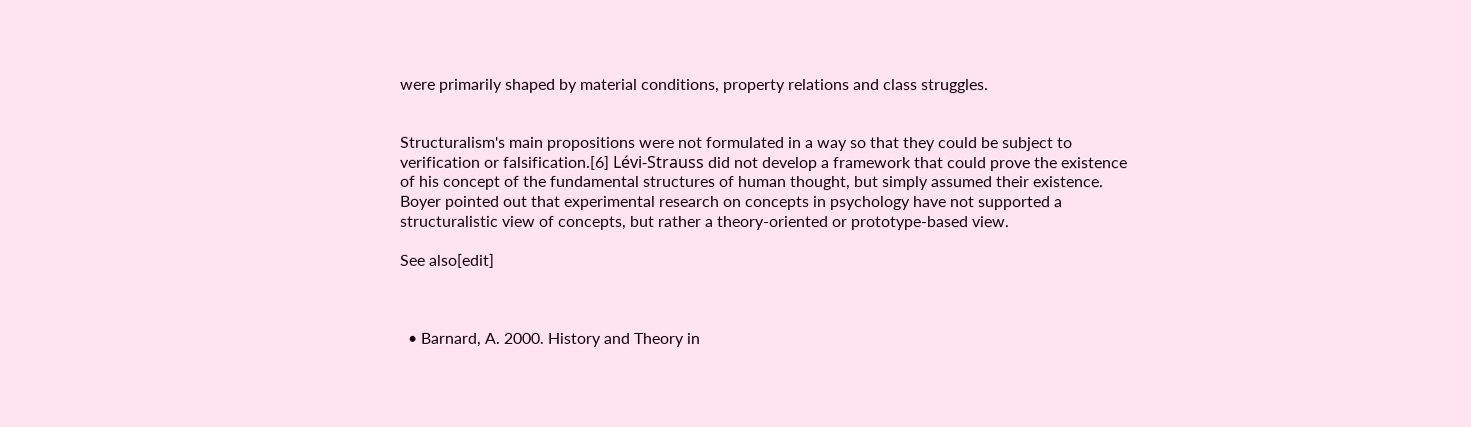were primarily shaped by material conditions, property relations and class struggles.


Structuralism's main propositions were not formulated in a way so that they could be subject to verification or falsification.[6] Lévi-Strauss did not develop a framework that could prove the existence of his concept of the fundamental structures of human thought, but simply assumed their existence. Boyer pointed out that experimental research on concepts in psychology have not supported a structuralistic view of concepts, but rather a theory-oriented or prototype-based view.

See also[edit]



  • Barnard, A. 2000. History and Theory in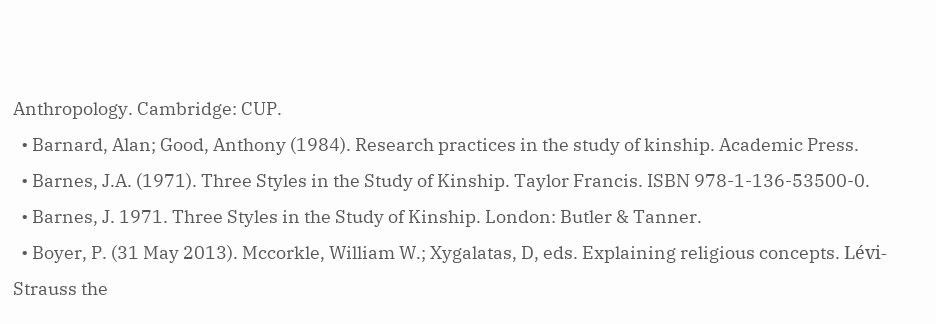Anthropology. Cambridge: CUP.
  • Barnard, Alan; Good, Anthony (1984). Research practices in the study of kinship. Academic Press.
  • Barnes, J.A. (1971). Three Styles in the Study of Kinship. Taylor Francis. ISBN 978-1-136-53500-0.
  • Barnes, J. 1971. Three Styles in the Study of Kinship. London: Butler & Tanner.
  • Boyer, P. (31 May 2013). Mccorkle, William W.; Xygalatas, D, eds. Explaining religious concepts. Lévi- Strauss the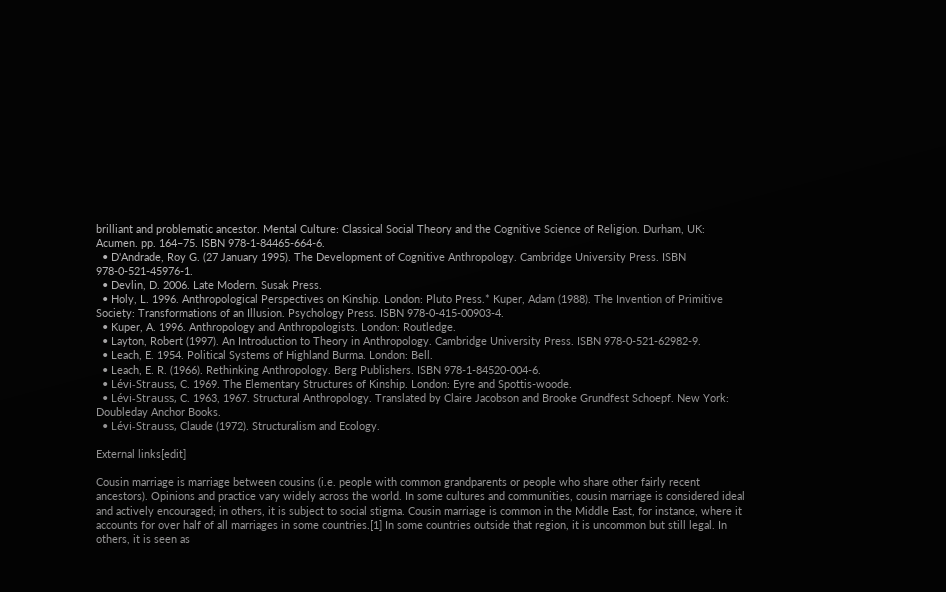brilliant and problematic ancestor. Mental Culture: Classical Social Theory and the Cognitive Science of Religion. Durham, UK: Acumen. pp. 164–75. ISBN 978-1-84465-664-6.
  • D'Andrade, Roy G. (27 January 1995). The Development of Cognitive Anthropology. Cambridge University Press. ISBN 978-0-521-45976-1.
  • Devlin, D. 2006. Late Modern. Susak Press.
  • Holy, L. 1996. Anthropological Perspectives on Kinship. London: Pluto Press.* Kuper, Adam (1988). The Invention of Primitive Society: Transformations of an Illusion. Psychology Press. ISBN 978-0-415-00903-4.
  • Kuper, A. 1996. Anthropology and Anthropologists. London: Routledge.
  • Layton, Robert (1997). An Introduction to Theory in Anthropology. Cambridge University Press. ISBN 978-0-521-62982-9.
  • Leach, E. 1954. Political Systems of Highland Burma. London: Bell.
  • Leach, E. R. (1966). Rethinking Anthropology. Berg Publishers. ISBN 978-1-84520-004-6.
  • Lévi-Strauss, C. 1969. The Elementary Structures of Kinship. London: Eyre and Spottis-woode.
  • Lévi-Strauss, C. 1963, 1967. Structural Anthropology. Translated by Claire Jacobson and Brooke Grundfest Schoepf. New York: Doubleday Anchor Books.
  • Lévi-Strauss, Claude (1972). Structuralism and Ecology.

External links[edit]

Cousin marriage is marriage between cousins (i.e. people with common grandparents or people who share other fairly recent ancestors). Opinions and practice vary widely across the world. In some cultures and communities, cousin marriage is considered ideal and actively encouraged; in others, it is subject to social stigma. Cousin marriage is common in the Middle East, for instance, where it accounts for over half of all marriages in some countries.[1] In some countries outside that region, it is uncommon but still legal. In others, it is seen as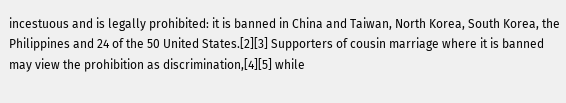incestuous and is legally prohibited: it is banned in China and Taiwan, North Korea, South Korea, the Philippines and 24 of the 50 United States.[2][3] Supporters of cousin marriage where it is banned may view the prohibition as discrimination,[4][5] while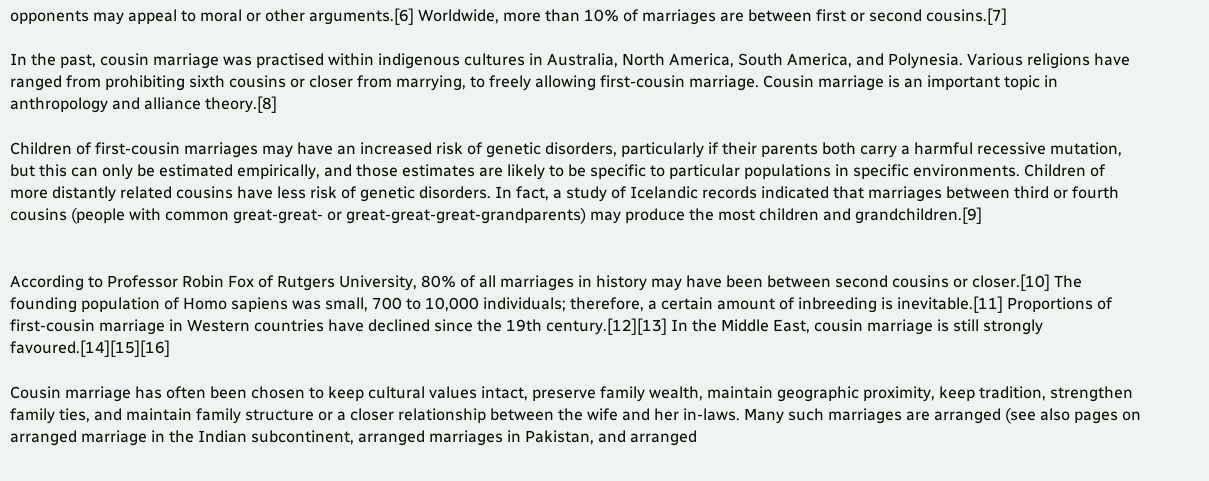opponents may appeal to moral or other arguments.[6] Worldwide, more than 10% of marriages are between first or second cousins.[7]

In the past, cousin marriage was practised within indigenous cultures in Australia, North America, South America, and Polynesia. Various religions have ranged from prohibiting sixth cousins or closer from marrying, to freely allowing first-cousin marriage. Cousin marriage is an important topic in anthropology and alliance theory.[8]

Children of first-cousin marriages may have an increased risk of genetic disorders, particularly if their parents both carry a harmful recessive mutation, but this can only be estimated empirically, and those estimates are likely to be specific to particular populations in specific environments. Children of more distantly related cousins have less risk of genetic disorders. In fact, a study of Icelandic records indicated that marriages between third or fourth cousins (people with common great-great- or great-great-great-grandparents) may produce the most children and grandchildren.[9]


According to Professor Robin Fox of Rutgers University, 80% of all marriages in history may have been between second cousins or closer.[10] The founding population of Homo sapiens was small, 700 to 10,000 individuals; therefore, a certain amount of inbreeding is inevitable.[11] Proportions of first-cousin marriage in Western countries have declined since the 19th century.[12][13] In the Middle East, cousin marriage is still strongly favoured.[14][15][16]

Cousin marriage has often been chosen to keep cultural values intact, preserve family wealth, maintain geographic proximity, keep tradition, strengthen family ties, and maintain family structure or a closer relationship between the wife and her in-laws. Many such marriages are arranged (see also pages on arranged marriage in the Indian subcontinent, arranged marriages in Pakistan, and arranged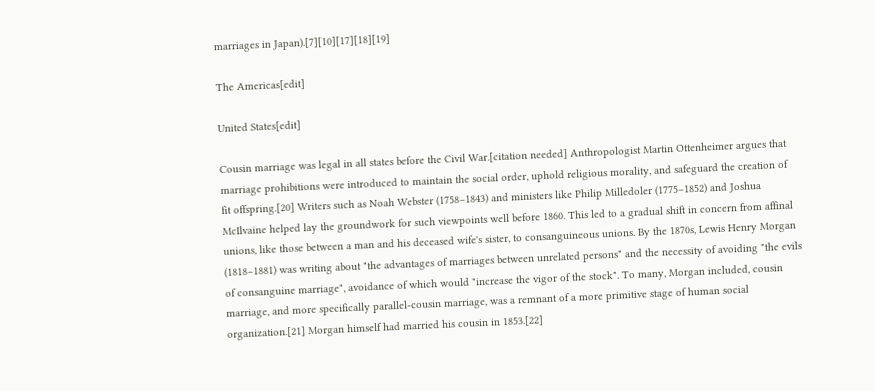marriages in Japan).[7][10][17][18][19]

The Americas[edit]

United States[edit]

Cousin marriage was legal in all states before the Civil War.[citation needed] Anthropologist Martin Ottenheimer argues that marriage prohibitions were introduced to maintain the social order, uphold religious morality, and safeguard the creation of fit offspring.[20] Writers such as Noah Webster (1758–1843) and ministers like Philip Milledoler (1775–1852) and Joshua McIlvaine helped lay the groundwork for such viewpoints well before 1860. This led to a gradual shift in concern from affinal unions, like those between a man and his deceased wife's sister, to consanguineous unions. By the 1870s, Lewis Henry Morgan (1818–1881) was writing about "the advantages of marriages between unrelated persons" and the necessity of avoiding "the evils of consanguine marriage", avoidance of which would "increase the vigor of the stock". To many, Morgan included, cousin marriage, and more specifically parallel-cousin marriage, was a remnant of a more primitive stage of human social organization.[21] Morgan himself had married his cousin in 1853.[22]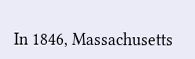In 1846, Massachusetts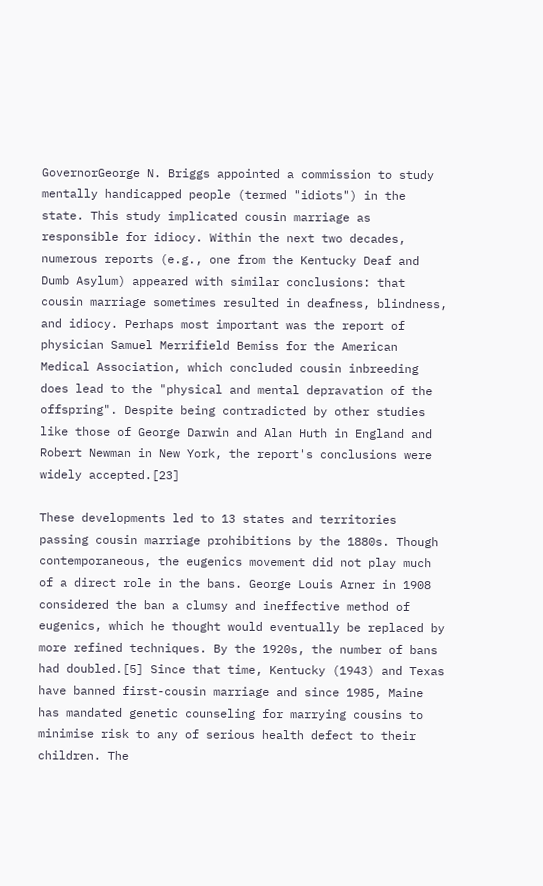GovernorGeorge N. Briggs appointed a commission to study mentally handicapped people (termed "idiots") in the state. This study implicated cousin marriage as responsible for idiocy. Within the next two decades, numerous reports (e.g., one from the Kentucky Deaf and Dumb Asylum) appeared with similar conclusions: that cousin marriage sometimes resulted in deafness, blindness, and idiocy. Perhaps most important was the report of physician Samuel Merrifield Bemiss for the American Medical Association, which concluded cousin inbreeding does lead to the "physical and mental depravation of the offspring". Despite being contradicted by other studies like those of George Darwin and Alan Huth in England and Robert Newman in New York, the report's conclusions were widely accepted.[23]

These developments led to 13 states and territories passing cousin marriage prohibitions by the 1880s. Though contemporaneous, the eugenics movement did not play much of a direct role in the bans. George Louis Arner in 1908 considered the ban a clumsy and ineffective method of eugenics, which he thought would eventually be replaced by more refined techniques. By the 1920s, the number of bans had doubled.[5] Since that time, Kentucky (1943) and Texas have banned first-cousin marriage and since 1985, Maine has mandated genetic counseling for marrying cousins to minimise risk to any of serious health defect to their children. The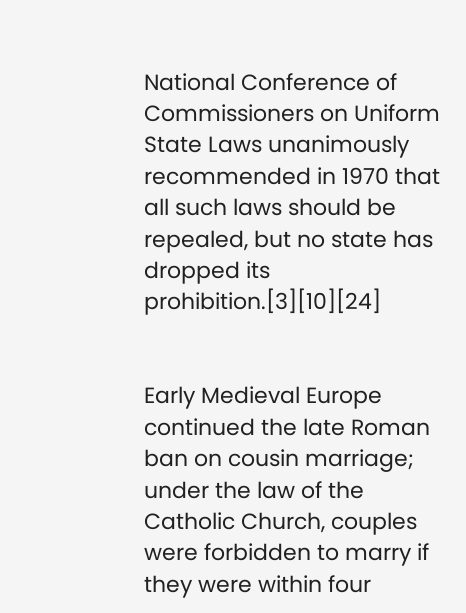National Conference of Commissioners on Uniform State Laws unanimously recommended in 1970 that all such laws should be repealed, but no state has dropped its prohibition.[3][10][24]


Early Medieval Europe continued the late Roman ban on cousin marriage; under the law of the Catholic Church, couples were forbidden to marry if they were within four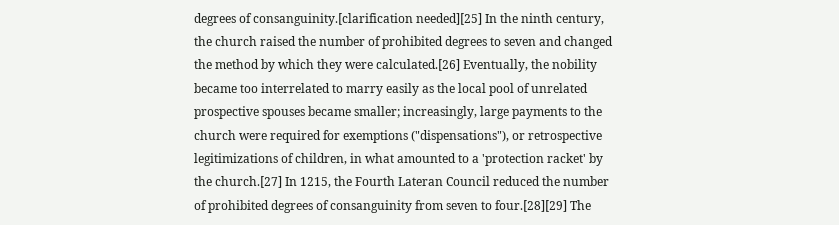degrees of consanguinity.[clarification needed][25] In the ninth century, the church raised the number of prohibited degrees to seven and changed the method by which they were calculated.[26] Eventually, the nobility became too interrelated to marry easily as the local pool of unrelated prospective spouses became smaller; increasingly, large payments to the church were required for exemptions ("dispensations"), or retrospective legitimizations of children, in what amounted to a 'protection racket' by the church.[27] In 1215, the Fourth Lateran Council reduced the number of prohibited degrees of consanguinity from seven to four.[28][29] The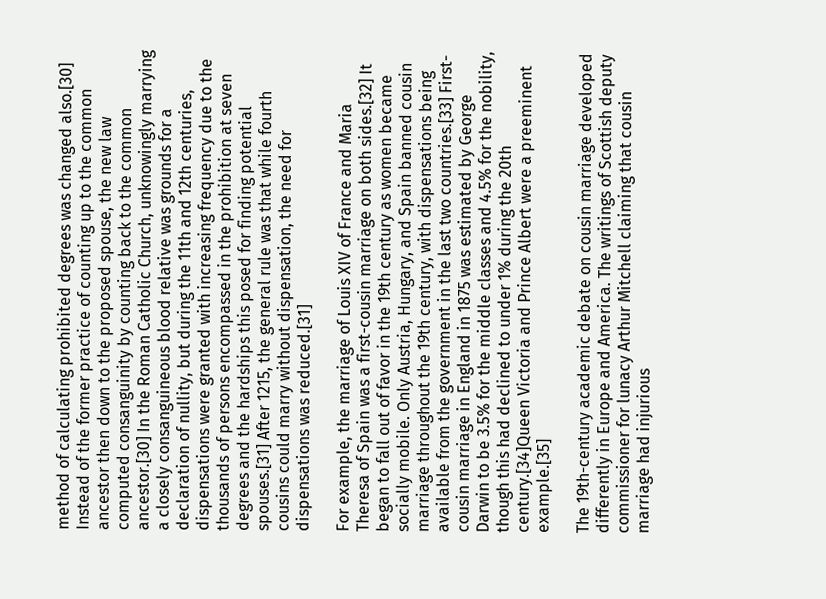method of calculating prohibited degrees was changed also.[30] Instead of the former practice of counting up to the common ancestor then down to the proposed spouse, the new law computed consanguinity by counting back to the common ancestor.[30] In the Roman Catholic Church, unknowingly marrying a closely consanguineous blood relative was grounds for a declaration of nullity, but during the 11th and 12th centuries, dispensations were granted with increasing frequency due to the thousands of persons encompassed in the prohibition at seven degrees and the hardships this posed for finding potential spouses.[31] After 1215, the general rule was that while fourth cousins could marry without dispensation, the need for dispensations was reduced.[31]

For example, the marriage of Louis XIV of France and Maria Theresa of Spain was a first-cousin marriage on both sides.[32] It began to fall out of favor in the 19th century as women became socially mobile. Only Austria, Hungary, and Spain banned cousin marriage throughout the 19th century, with dispensations being available from the government in the last two countries.[33] First-cousin marriage in England in 1875 was estimated by George Darwin to be 3.5% for the middle classes and 4.5% for the nobility, though this had declined to under 1% during the 20th century.[34]Queen Victoria and Prince Albert were a preeminent example.[35]

The 19th-century academic debate on cousin marriage developed differently in Europe and America. The writings of Scottish deputy commissioner for lunacy Arthur Mitchell claiming that cousin marriage had injurious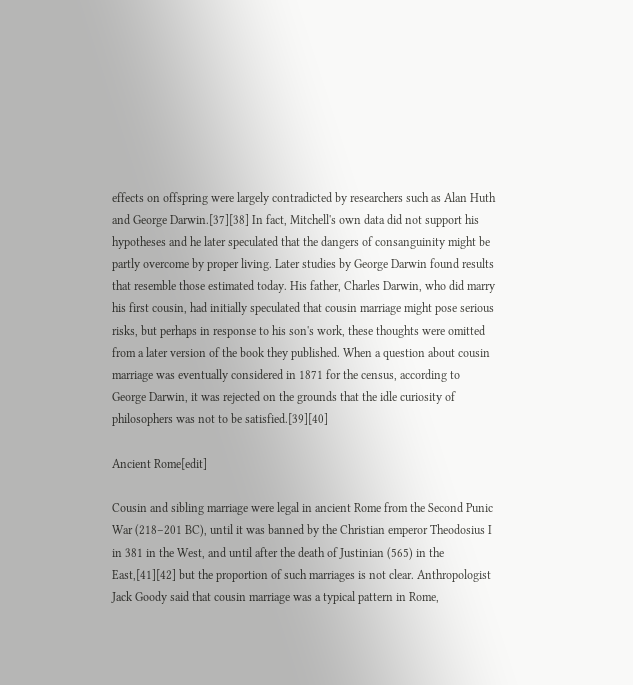effects on offspring were largely contradicted by researchers such as Alan Huth and George Darwin.[37][38] In fact, Mitchell's own data did not support his hypotheses and he later speculated that the dangers of consanguinity might be partly overcome by proper living. Later studies by George Darwin found results that resemble those estimated today. His father, Charles Darwin, who did marry his first cousin, had initially speculated that cousin marriage might pose serious risks, but perhaps in response to his son's work, these thoughts were omitted from a later version of the book they published. When a question about cousin marriage was eventually considered in 1871 for the census, according to George Darwin, it was rejected on the grounds that the idle curiosity of philosophers was not to be satisfied.[39][40]

Ancient Rome[edit]

Cousin and sibling marriage were legal in ancient Rome from the Second Punic War (218–201 BC), until it was banned by the Christian emperor Theodosius I in 381 in the West, and until after the death of Justinian (565) in the East,[41][42] but the proportion of such marriages is not clear. Anthropologist Jack Goody said that cousin marriage was a typical pattern in Rome,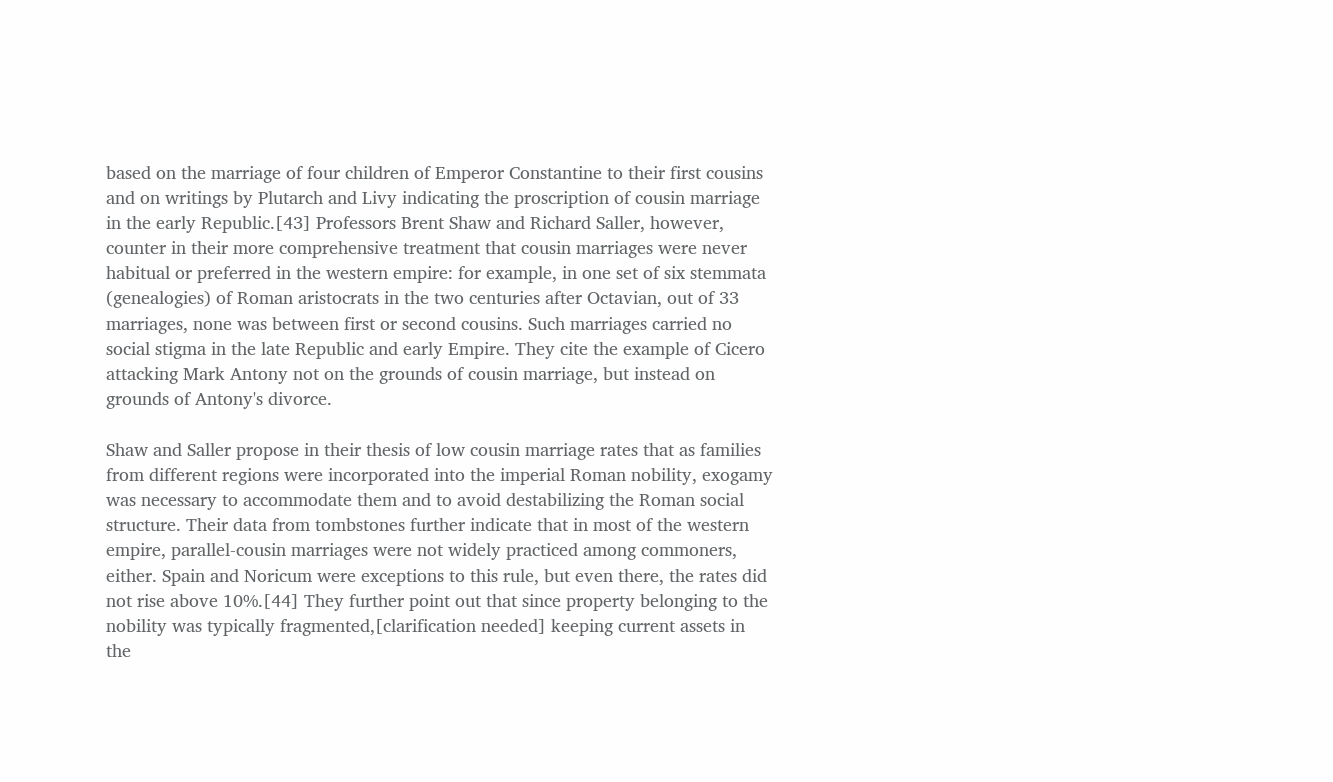based on the marriage of four children of Emperor Constantine to their first cousins and on writings by Plutarch and Livy indicating the proscription of cousin marriage in the early Republic.[43] Professors Brent Shaw and Richard Saller, however, counter in their more comprehensive treatment that cousin marriages were never habitual or preferred in the western empire: for example, in one set of six stemmata (genealogies) of Roman aristocrats in the two centuries after Octavian, out of 33 marriages, none was between first or second cousins. Such marriages carried no social stigma in the late Republic and early Empire. They cite the example of Cicero attacking Mark Antony not on the grounds of cousin marriage, but instead on grounds of Antony's divorce.

Shaw and Saller propose in their thesis of low cousin marriage rates that as families from different regions were incorporated into the imperial Roman nobility, exogamy was necessary to accommodate them and to avoid destabilizing the Roman social structure. Their data from tombstones further indicate that in most of the western empire, parallel-cousin marriages were not widely practiced among commoners, either. Spain and Noricum were exceptions to this rule, but even there, the rates did not rise above 10%.[44] They further point out that since property belonging to the nobility was typically fragmented,[clarification needed] keeping current assets in the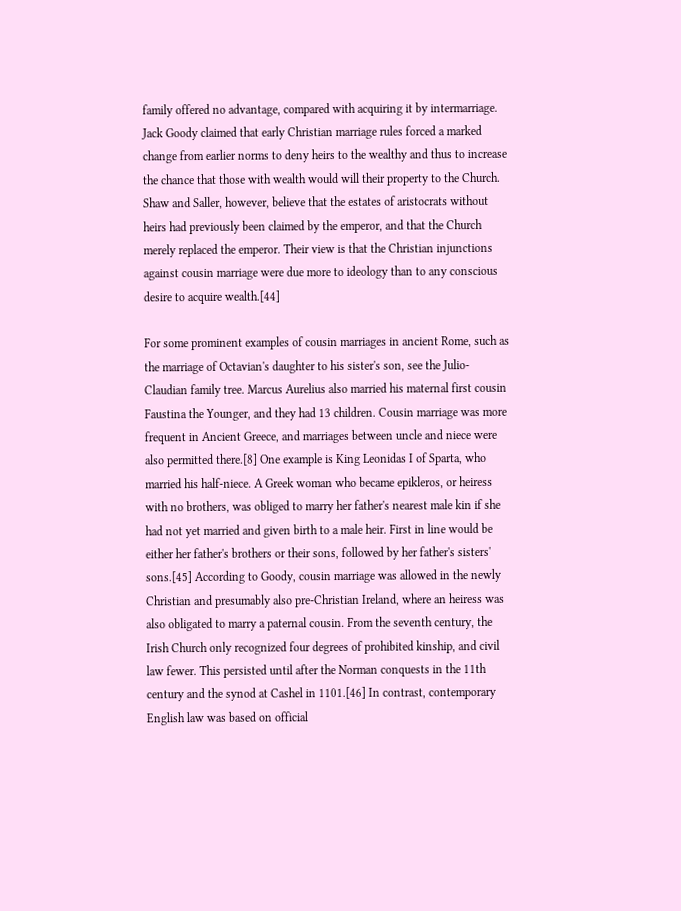family offered no advantage, compared with acquiring it by intermarriage. Jack Goody claimed that early Christian marriage rules forced a marked change from earlier norms to deny heirs to the wealthy and thus to increase the chance that those with wealth would will their property to the Church. Shaw and Saller, however, believe that the estates of aristocrats without heirs had previously been claimed by the emperor, and that the Church merely replaced the emperor. Their view is that the Christian injunctions against cousin marriage were due more to ideology than to any conscious desire to acquire wealth.[44]

For some prominent examples of cousin marriages in ancient Rome, such as the marriage of Octavian's daughter to his sister's son, see the Julio-Claudian family tree. Marcus Aurelius also married his maternal first cousin Faustina the Younger, and they had 13 children. Cousin marriage was more frequent in Ancient Greece, and marriages between uncle and niece were also permitted there.[8] One example is King Leonidas I of Sparta, who married his half-niece. A Greek woman who became epikleros, or heiress with no brothers, was obliged to marry her father's nearest male kin if she had not yet married and given birth to a male heir. First in line would be either her father's brothers or their sons, followed by her father's sisters' sons.[45] According to Goody, cousin marriage was allowed in the newly Christian and presumably also pre-Christian Ireland, where an heiress was also obligated to marry a paternal cousin. From the seventh century, the Irish Church only recognized four degrees of prohibited kinship, and civil law fewer. This persisted until after the Norman conquests in the 11th century and the synod at Cashel in 1101.[46] In contrast, contemporary English law was based on official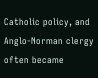Catholic policy, and Anglo-Norman clergy often became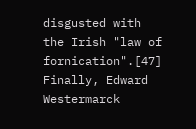disgusted with the Irish "law of fornication".[47] Finally, Edward Westermarck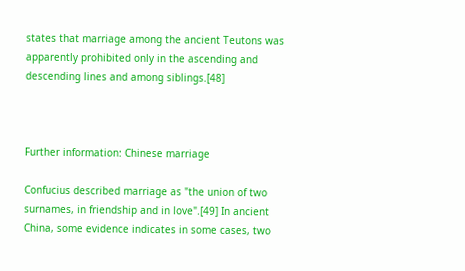states that marriage among the ancient Teutons was apparently prohibited only in the ascending and descending lines and among siblings.[48]



Further information: Chinese marriage

Confucius described marriage as "the union of two surnames, in friendship and in love".[49] In ancient China, some evidence indicates in some cases, two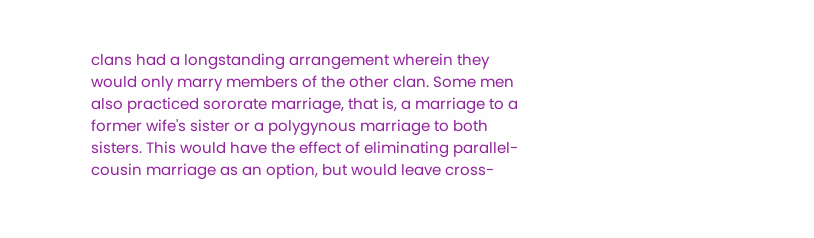clans had a longstanding arrangement wherein they would only marry members of the other clan. Some men also practiced sororate marriage, that is, a marriage to a former wife's sister or a polygynous marriage to both sisters. This would have the effect of eliminating parallel-cousin marriage as an option, but would leave cross-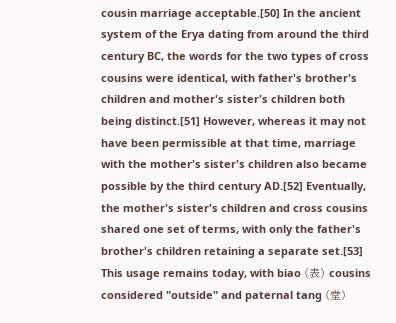cousin marriage acceptable.[50] In the ancient system of the Erya dating from around the third century BC, the words for the two types of cross cousins were identical, with father's brother's children and mother's sister's children both being distinct.[51] However, whereas it may not have been permissible at that time, marriage with the mother's sister's children also became possible by the third century AD.[52] Eventually, the mother's sister's children and cross cousins shared one set of terms, with only the father's brother's children retaining a separate set.[53] This usage remains today, with biao (表) cousins considered "outside" and paternal tang (堂)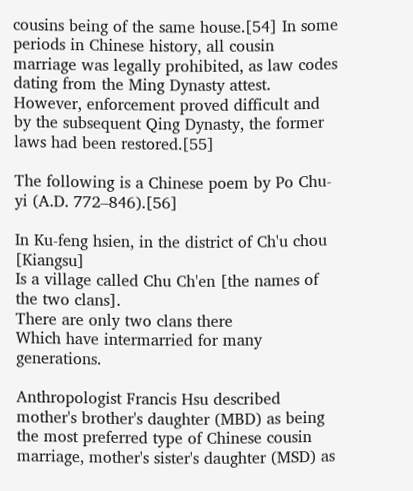cousins being of the same house.[54] In some periods in Chinese history, all cousin marriage was legally prohibited, as law codes dating from the Ming Dynasty attest. However, enforcement proved difficult and by the subsequent Qing Dynasty, the former laws had been restored.[55]

The following is a Chinese poem by Po Chu-yi (A.D. 772–846).[56]

In Ku-feng hsien, in the district of Ch'u chou [Kiangsu]
Is a village called Chu Ch'en [the names of the two clans].
There are only two clans there
Which have intermarried for many generations.

Anthropologist Francis Hsu described mother's brother's daughter (MBD) as being the most preferred type of Chinese cousin marriage, mother's sister's daughter (MSD) as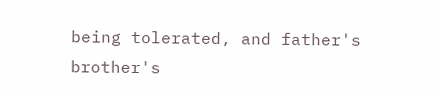being tolerated, and father's brother's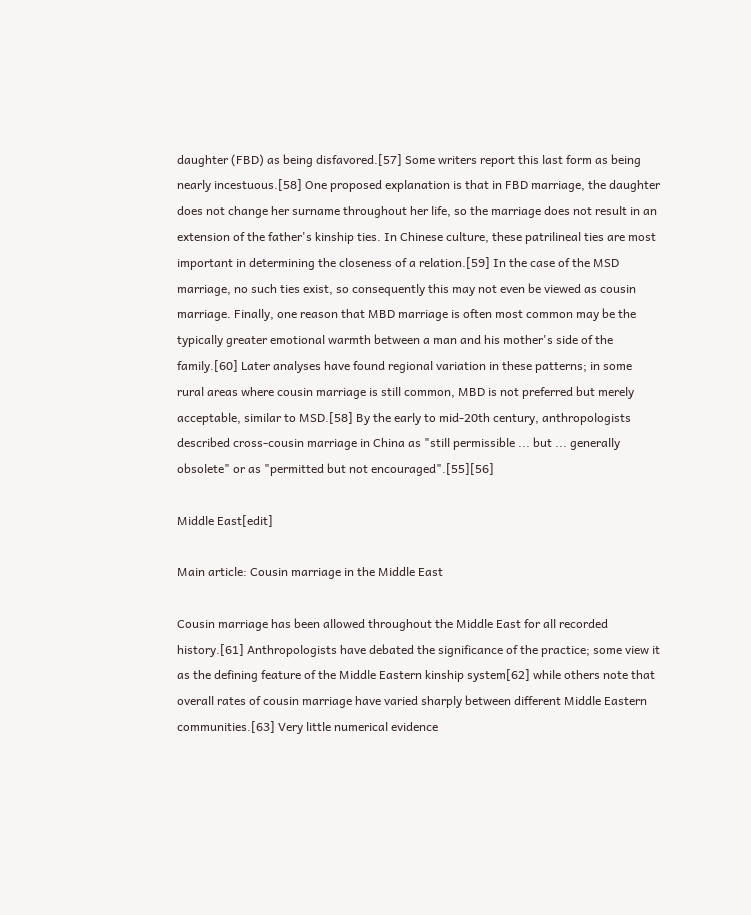daughter (FBD) as being disfavored.[57] Some writers report this last form as being nearly incestuous.[58] One proposed explanation is that in FBD marriage, the daughter does not change her surname throughout her life, so the marriage does not result in an extension of the father's kinship ties. In Chinese culture, these patrilineal ties are most important in determining the closeness of a relation.[59] In the case of the MSD marriage, no such ties exist, so consequently this may not even be viewed as cousin marriage. Finally, one reason that MBD marriage is often most common may be the typically greater emotional warmth between a man and his mother's side of the family.[60] Later analyses have found regional variation in these patterns; in some rural areas where cousin marriage is still common, MBD is not preferred but merely acceptable, similar to MSD.[58] By the early to mid-20th century, anthropologists described cross-cousin marriage in China as "still permissible ... but ... generally obsolete" or as "permitted but not encouraged".[55][56]

Middle East[edit]

Main article: Cousin marriage in the Middle East

Cousin marriage has been allowed throughout the Middle East for all recorded history.[61] Anthropologists have debated the significance of the practice; some view it as the defining feature of the Middle Eastern kinship system[62] while others note that overall rates of cousin marriage have varied sharply between different Middle Eastern communities.[63] Very little numerical evidence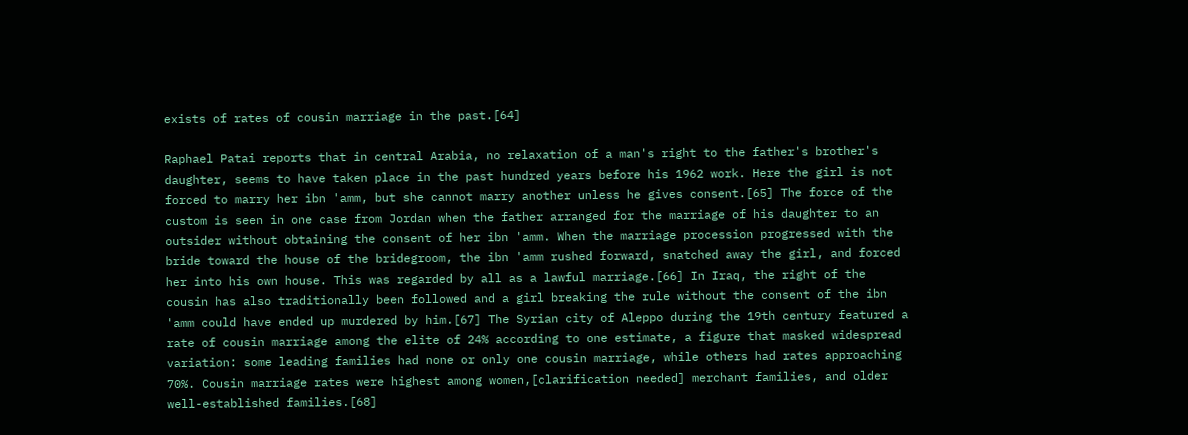exists of rates of cousin marriage in the past.[64]

Raphael Patai reports that in central Arabia, no relaxation of a man's right to the father's brother's daughter, seems to have taken place in the past hundred years before his 1962 work. Here the girl is not forced to marry her ibn 'amm, but she cannot marry another unless he gives consent.[65] The force of the custom is seen in one case from Jordan when the father arranged for the marriage of his daughter to an outsider without obtaining the consent of her ibn 'amm. When the marriage procession progressed with the bride toward the house of the bridegroom, the ibn 'amm rushed forward, snatched away the girl, and forced her into his own house. This was regarded by all as a lawful marriage.[66] In Iraq, the right of the cousin has also traditionally been followed and a girl breaking the rule without the consent of the ibn 'amm could have ended up murdered by him.[67] The Syrian city of Aleppo during the 19th century featured a rate of cousin marriage among the elite of 24% according to one estimate, a figure that masked widespread variation: some leading families had none or only one cousin marriage, while others had rates approaching 70%. Cousin marriage rates were highest among women,[clarification needed] merchant families, and older well-established families.[68]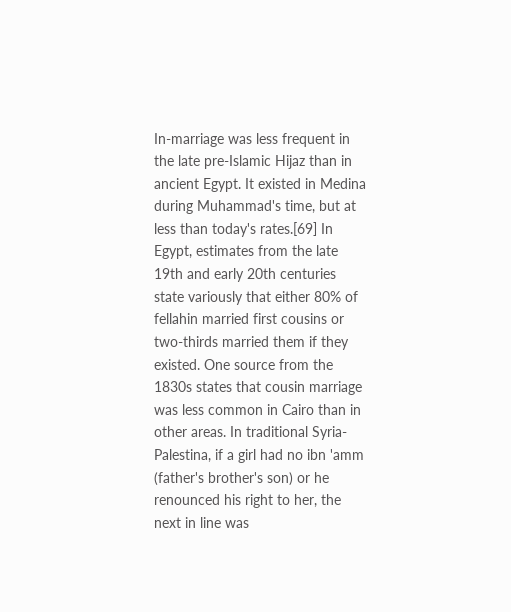In-marriage was less frequent in the late pre-Islamic Hijaz than in ancient Egypt. It existed in Medina during Muhammad's time, but at less than today's rates.[69] In Egypt, estimates from the late 19th and early 20th centuries state variously that either 80% of fellahin married first cousins or two-thirds married them if they existed. One source from the 1830s states that cousin marriage was less common in Cairo than in other areas. In traditional Syria-Palestina, if a girl had no ibn 'amm (father's brother's son) or he renounced his right to her, the next in line was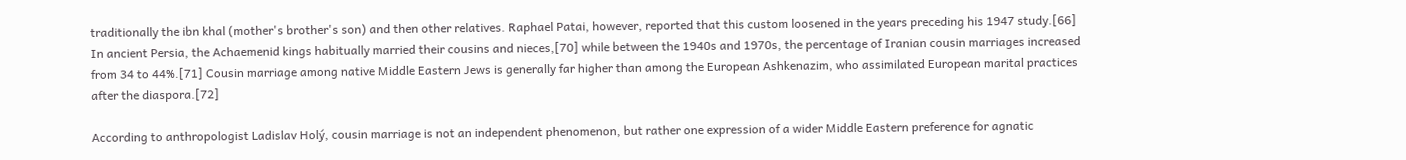traditionally the ibn khal (mother's brother's son) and then other relatives. Raphael Patai, however, reported that this custom loosened in the years preceding his 1947 study.[66] In ancient Persia, the Achaemenid kings habitually married their cousins and nieces,[70] while between the 1940s and 1970s, the percentage of Iranian cousin marriages increased from 34 to 44%.[71] Cousin marriage among native Middle Eastern Jews is generally far higher than among the European Ashkenazim, who assimilated European marital practices after the diaspora.[72]

According to anthropologist Ladislav Holý, cousin marriage is not an independent phenomenon, but rather one expression of a wider Middle Eastern preference for agnatic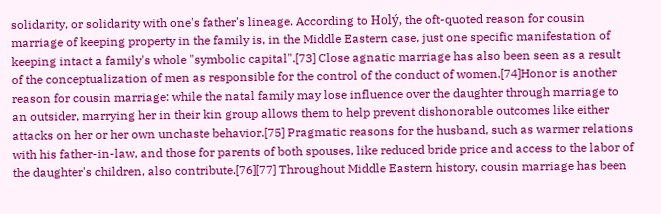solidarity, or solidarity with one's father's lineage. According to Holý, the oft-quoted reason for cousin marriage of keeping property in the family is, in the Middle Eastern case, just one specific manifestation of keeping intact a family's whole "symbolic capital".[73] Close agnatic marriage has also been seen as a result of the conceptualization of men as responsible for the control of the conduct of women.[74]Honor is another reason for cousin marriage: while the natal family may lose influence over the daughter through marriage to an outsider, marrying her in their kin group allows them to help prevent dishonorable outcomes like either attacks on her or her own unchaste behavior.[75] Pragmatic reasons for the husband, such as warmer relations with his father-in-law, and those for parents of both spouses, like reduced bride price and access to the labor of the daughter's children, also contribute.[76][77] Throughout Middle Eastern history, cousin marriage has been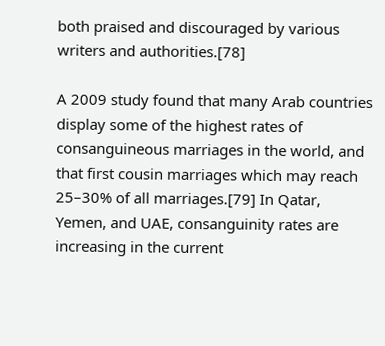both praised and discouraged by various writers and authorities.[78]

A 2009 study found that many Arab countries display some of the highest rates of consanguineous marriages in the world, and that first cousin marriages which may reach 25–30% of all marriages.[79] In Qatar, Yemen, and UAE, consanguinity rates are increasing in the current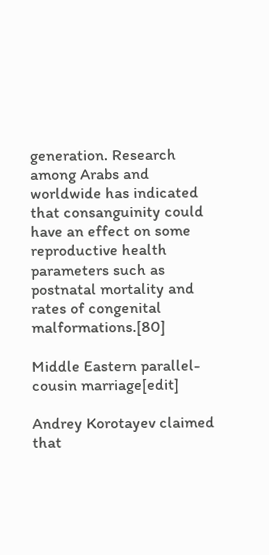generation. Research among Arabs and worldwide has indicated that consanguinity could have an effect on some reproductive health parameters such as postnatal mortality and rates of congenital malformations.[80]

Middle Eastern parallel-cousin marriage[edit]

Andrey Korotayev claimed that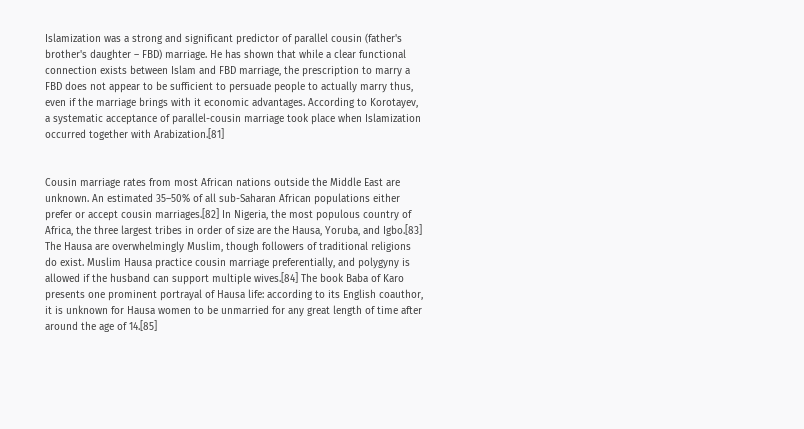Islamization was a strong and significant predictor of parallel cousin (father's brother's daughter – FBD) marriage. He has shown that while a clear functional connection exists between Islam and FBD marriage, the prescription to marry a FBD does not appear to be sufficient to persuade people to actually marry thus, even if the marriage brings with it economic advantages. According to Korotayev, a systematic acceptance of parallel-cousin marriage took place when Islamization occurred together with Arabization.[81]


Cousin marriage rates from most African nations outside the Middle East are unknown. An estimated 35–50% of all sub-Saharan African populations either prefer or accept cousin marriages.[82] In Nigeria, the most populous country of Africa, the three largest tribes in order of size are the Hausa, Yoruba, and Igbo.[83] The Hausa are overwhelmingly Muslim, though followers of traditional religions do exist. Muslim Hausa practice cousin marriage preferentially, and polygyny is allowed if the husband can support multiple wives.[84] The book Baba of Karo presents one prominent portrayal of Hausa life: according to its English coauthor, it is unknown for Hausa women to be unmarried for any great length of time after around the age of 14.[85]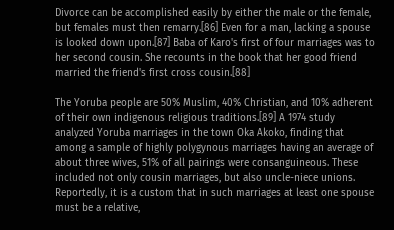Divorce can be accomplished easily by either the male or the female, but females must then remarry.[86] Even for a man, lacking a spouse is looked down upon.[87] Baba of Karo's first of four marriages was to her second cousin. She recounts in the book that her good friend married the friend's first cross cousin.[88]

The Yoruba people are 50% Muslim, 40% Christian, and 10% adherent of their own indigenous religious traditions.[89] A 1974 study analyzed Yoruba marriages in the town Oka Akoko, finding that among a sample of highly polygynous marriages having an average of about three wives, 51% of all pairings were consanguineous. These included not only cousin marriages, but also uncle-niece unions. Reportedly, it is a custom that in such marriages at least one spouse must be a relative,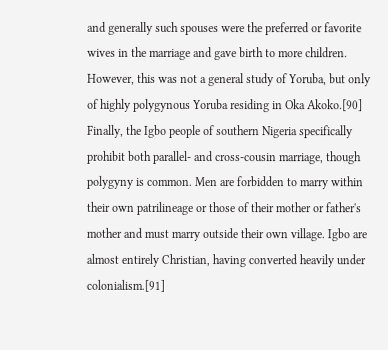and generally such spouses were the preferred or favorite wives in the marriage and gave birth to more children. However, this was not a general study of Yoruba, but only of highly polygynous Yoruba residing in Oka Akoko.[90] Finally, the Igbo people of southern Nigeria specifically prohibit both parallel- and cross-cousin marriage, though polygyny is common. Men are forbidden to marry within their own patrilineage or those of their mother or father's mother and must marry outside their own village. Igbo are almost entirely Christian, having converted heavily under colonialism.[91]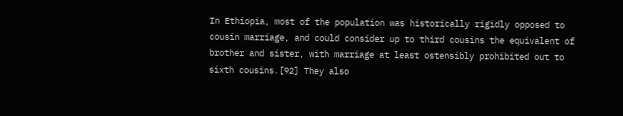In Ethiopia, most of the population was historically rigidly opposed to cousin marriage, and could consider up to third cousins the equivalent of brother and sister, with marriage at least ostensibly prohibited out to sixth cousins.[92] They also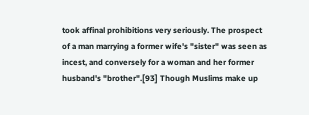took affinal prohibitions very seriously. The prospect of a man marrying a former wife's "sister" was seen as incest, and conversely for a woman and her former husband's "brother".[93] Though Muslims make up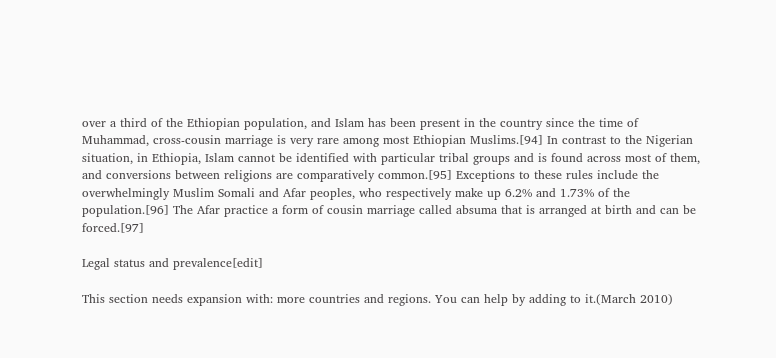over a third of the Ethiopian population, and Islam has been present in the country since the time of Muhammad, cross-cousin marriage is very rare among most Ethiopian Muslims.[94] In contrast to the Nigerian situation, in Ethiopia, Islam cannot be identified with particular tribal groups and is found across most of them, and conversions between religions are comparatively common.[95] Exceptions to these rules include the overwhelmingly Muslim Somali and Afar peoples, who respectively make up 6.2% and 1.73% of the population.[96] The Afar practice a form of cousin marriage called absuma that is arranged at birth and can be forced.[97]

Legal status and prevalence[edit]

This section needs expansion with: more countries and regions. You can help by adding to it.(March 2010)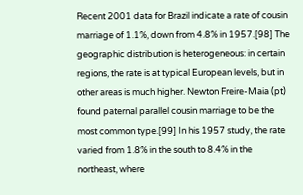Recent 2001 data for Brazil indicate a rate of cousin marriage of 1.1%, down from 4.8% in 1957.[98] The geographic distribution is heterogeneous: in certain regions, the rate is at typical European levels, but in other areas is much higher. Newton Freire-Maia (pt) found paternal parallel cousin marriage to be the most common type.[99] In his 1957 study, the rate varied from 1.8% in the south to 8.4% in the northeast, where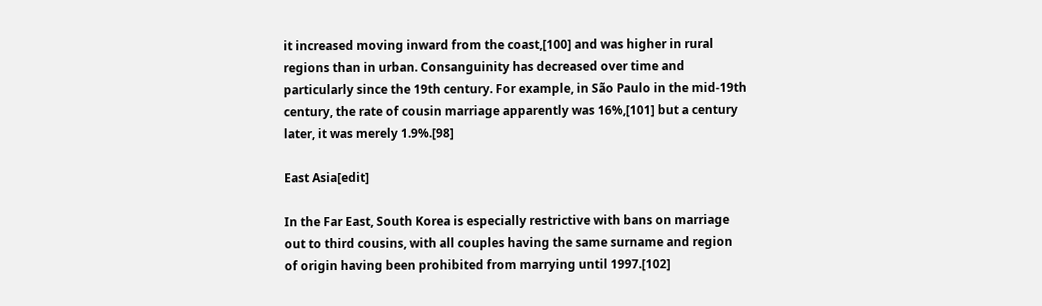it increased moving inward from the coast,[100] and was higher in rural regions than in urban. Consanguinity has decreased over time and particularly since the 19th century. For example, in São Paulo in the mid-19th century, the rate of cousin marriage apparently was 16%,[101] but a century later, it was merely 1.9%.[98]

East Asia[edit]

In the Far East, South Korea is especially restrictive with bans on marriage out to third cousins, with all couples having the same surname and region of origin having been prohibited from marrying until 1997.[102]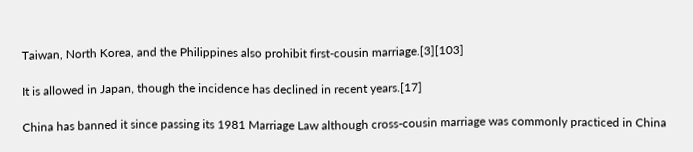Taiwan, North Korea, and the Philippines also prohibit first-cousin marriage.[3][103]

It is allowed in Japan, though the incidence has declined in recent years.[17]

China has banned it since passing its 1981 Marriage Law although cross-cousin marriage was commonly practiced in China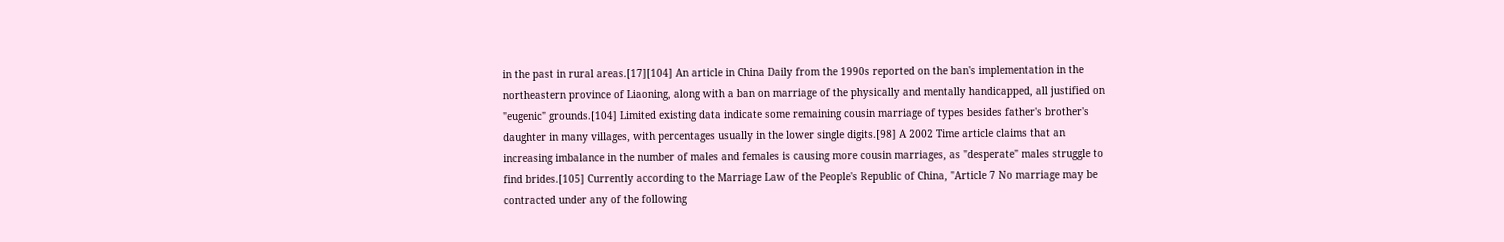in the past in rural areas.[17][104] An article in China Daily from the 1990s reported on the ban's implementation in the northeastern province of Liaoning, along with a ban on marriage of the physically and mentally handicapped, all justified on "eugenic" grounds.[104] Limited existing data indicate some remaining cousin marriage of types besides father's brother's daughter in many villages, with percentages usually in the lower single digits.[98] A 2002 Time article claims that an increasing imbalance in the number of males and females is causing more cousin marriages, as "desperate" males struggle to find brides.[105] Currently according to the Marriage Law of the People's Republic of China, "Article 7 No marriage may be contracted under any of the following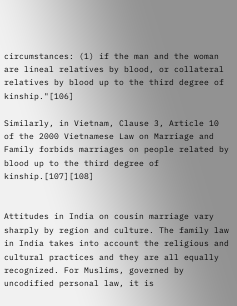circumstances: (1) if the man and the woman are lineal relatives by blood, or collateral relatives by blood up to the third degree of kinship."[106]

Similarly, in Vietnam, Clause 3, Article 10 of the 2000 Vietnamese Law on Marriage and Family forbids marriages on people related by blood up to the third degree of kinship.[107][108]


Attitudes in India on cousin marriage vary sharply by region and culture. The family law in India takes into account the religious and cultural practices and they are all equally recognized. For Muslims, governed by uncodified personal law, it is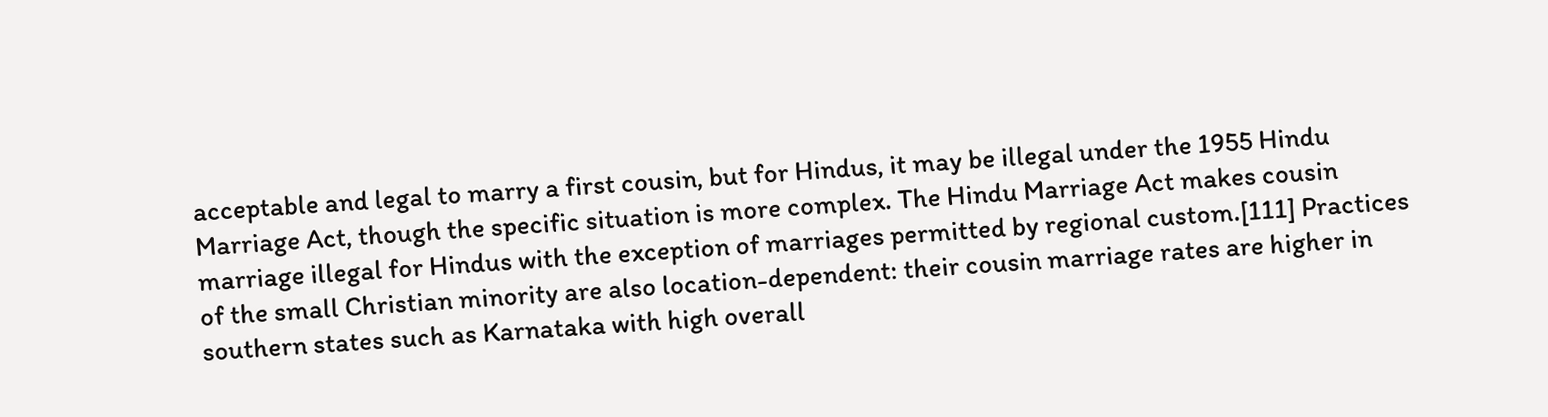acceptable and legal to marry a first cousin, but for Hindus, it may be illegal under the 1955 Hindu Marriage Act, though the specific situation is more complex. The Hindu Marriage Act makes cousin marriage illegal for Hindus with the exception of marriages permitted by regional custom.[111] Practices of the small Christian minority are also location-dependent: their cousin marriage rates are higher in southern states such as Karnataka with high overall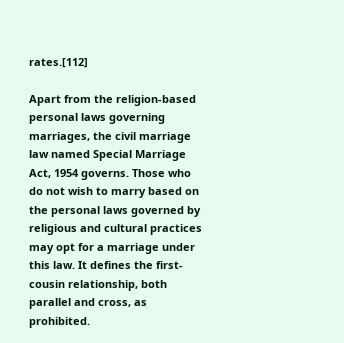rates.[112]

Apart from the religion-based personal laws governing marriages, the civil marriage law named Special Marriage Act, 1954 governs. Those who do not wish to marry based on the personal laws governed by religious and cultural practices may opt for a marriage under this law. It defines the first-cousin relationship, both parallel and cross, as prohibited.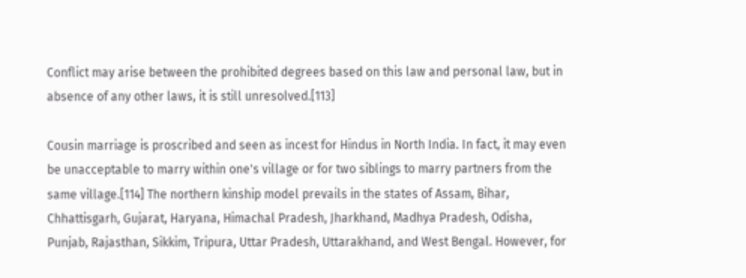Conflict may arise between the prohibited degrees based on this law and personal law, but in absence of any other laws, it is still unresolved.[113]

Cousin marriage is proscribed and seen as incest for Hindus in North India. In fact, it may even be unacceptable to marry within one's village or for two siblings to marry partners from the same village.[114] The northern kinship model prevails in the states of Assam, Bihar, Chhattisgarh, Gujarat, Haryana, Himachal Pradesh, Jharkhand, Madhya Pradesh, Odisha, Punjab, Rajasthan, Sikkim, Tripura, Uttar Pradesh, Uttarakhand, and West Bengal. However, for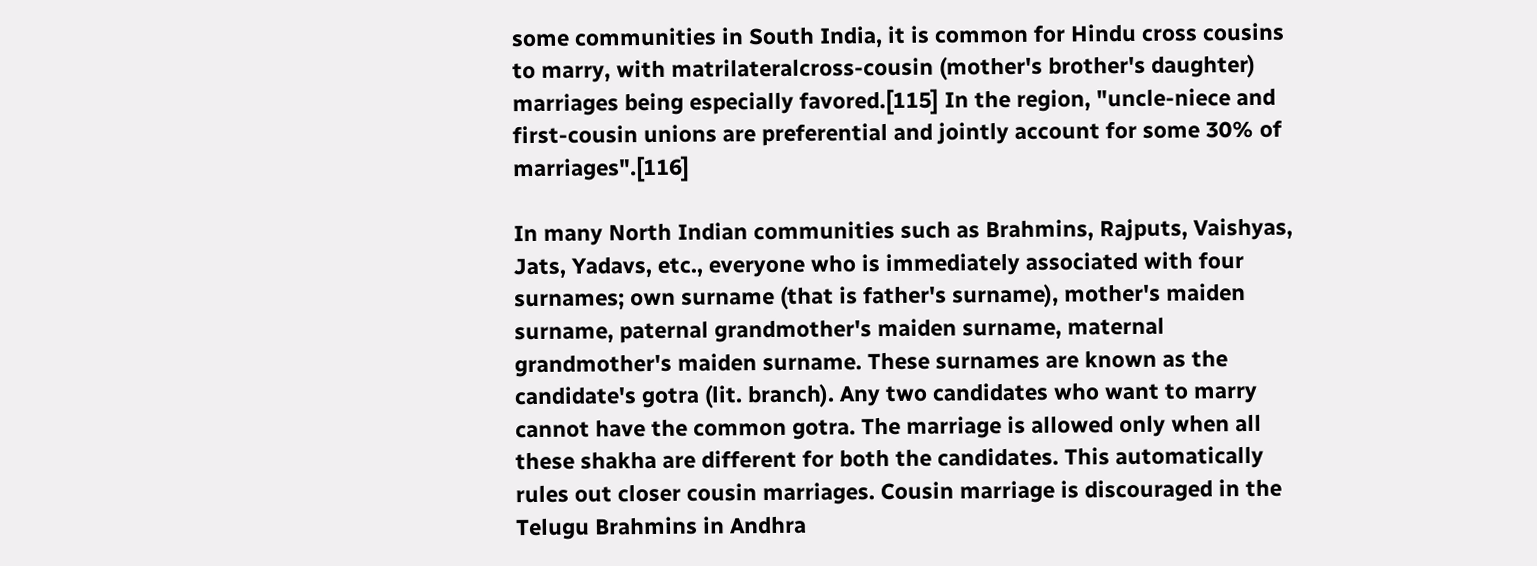some communities in South India, it is common for Hindu cross cousins to marry, with matrilateralcross-cousin (mother's brother's daughter) marriages being especially favored.[115] In the region, "uncle-niece and first-cousin unions are preferential and jointly account for some 30% of marriages".[116]

In many North Indian communities such as Brahmins, Rajputs, Vaishyas, Jats, Yadavs, etc., everyone who is immediately associated with four surnames; own surname (that is father's surname), mother's maiden surname, paternal grandmother's maiden surname, maternal grandmother's maiden surname. These surnames are known as the candidate's gotra (lit. branch). Any two candidates who want to marry cannot have the common gotra. The marriage is allowed only when all these shakha are different for both the candidates. This automatically rules out closer cousin marriages. Cousin marriage is discouraged in the Telugu Brahmins in Andhra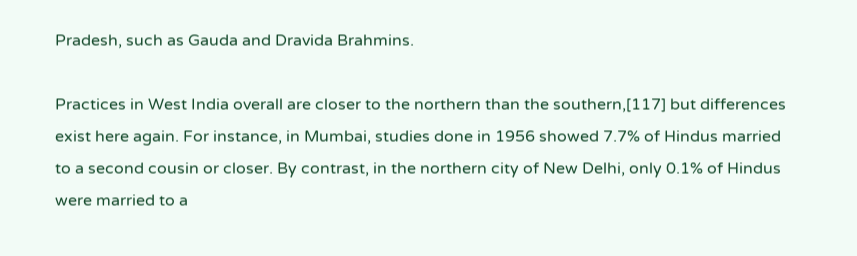Pradesh, such as Gauda and Dravida Brahmins.

Practices in West India overall are closer to the northern than the southern,[117] but differences exist here again. For instance, in Mumbai, studies done in 1956 showed 7.7% of Hindus married to a second cousin or closer. By contrast, in the northern city of New Delhi, only 0.1% of Hindus were married to a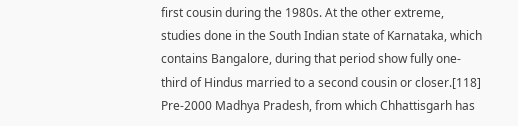first cousin during the 1980s. At the other extreme, studies done in the South Indian state of Karnataka, which contains Bangalore, during that period show fully one-third of Hindus married to a second cousin or closer.[118] Pre-2000 Madhya Pradesh, from which Chhattisgarh has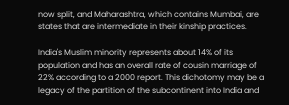now split, and Maharashtra, which contains Mumbai, are states that are intermediate in their kinship practices.

India's Muslim minority represents about 14% of its population and has an overall rate of cousin marriage of 22% according to a 2000 report. This dichotomy may be a legacy of the partition of the subcontinent into India and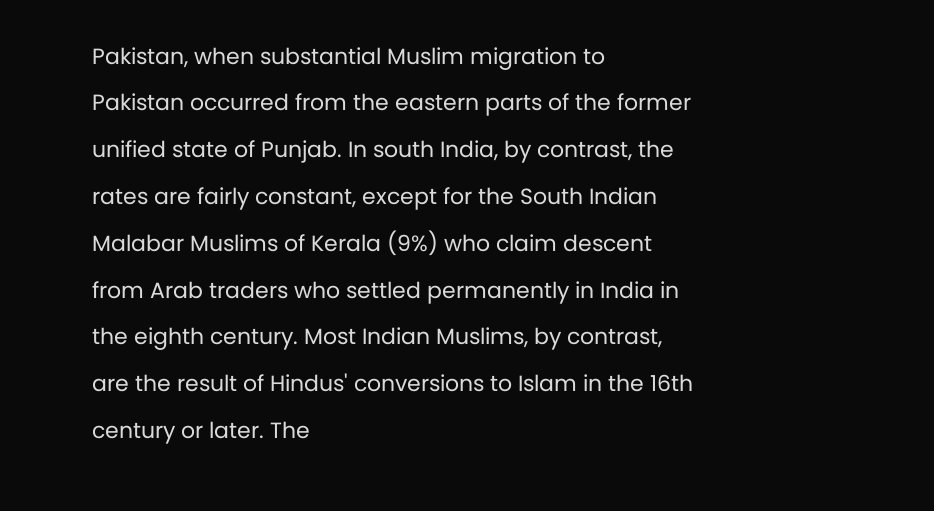Pakistan, when substantial Muslim migration to Pakistan occurred from the eastern parts of the former unified state of Punjab. In south India, by contrast, the rates are fairly constant, except for the South Indian Malabar Muslims of Kerala (9%) who claim descent from Arab traders who settled permanently in India in the eighth century. Most Indian Muslims, by contrast, are the result of Hindus' conversions to Islam in the 16th century or later. The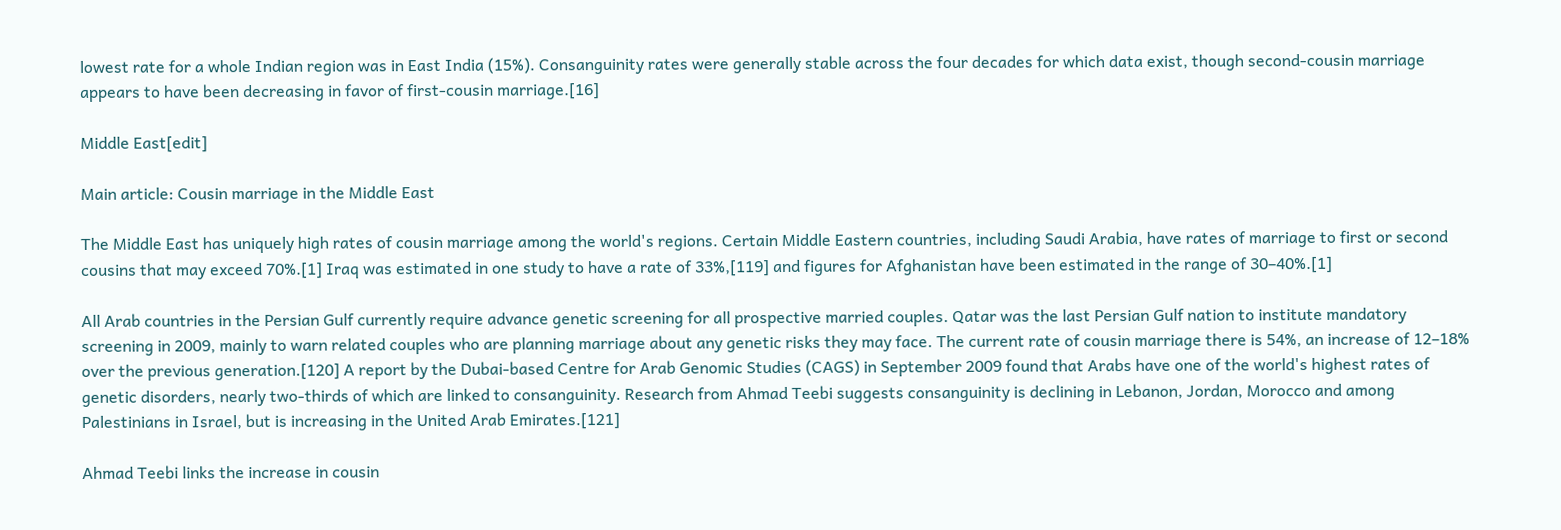lowest rate for a whole Indian region was in East India (15%). Consanguinity rates were generally stable across the four decades for which data exist, though second-cousin marriage appears to have been decreasing in favor of first-cousin marriage.[16]

Middle East[edit]

Main article: Cousin marriage in the Middle East

The Middle East has uniquely high rates of cousin marriage among the world's regions. Certain Middle Eastern countries, including Saudi Arabia, have rates of marriage to first or second cousins that may exceed 70%.[1] Iraq was estimated in one study to have a rate of 33%,[119] and figures for Afghanistan have been estimated in the range of 30–40%.[1]

All Arab countries in the Persian Gulf currently require advance genetic screening for all prospective married couples. Qatar was the last Persian Gulf nation to institute mandatory screening in 2009, mainly to warn related couples who are planning marriage about any genetic risks they may face. The current rate of cousin marriage there is 54%, an increase of 12–18% over the previous generation.[120] A report by the Dubai-based Centre for Arab Genomic Studies (CAGS) in September 2009 found that Arabs have one of the world's highest rates of genetic disorders, nearly two-thirds of which are linked to consanguinity. Research from Ahmad Teebi suggests consanguinity is declining in Lebanon, Jordan, Morocco and among Palestinians in Israel, but is increasing in the United Arab Emirates.[121]

Ahmad Teebi links the increase in cousin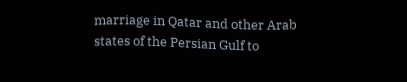marriage in Qatar and other Arab states of the Persian Gulf to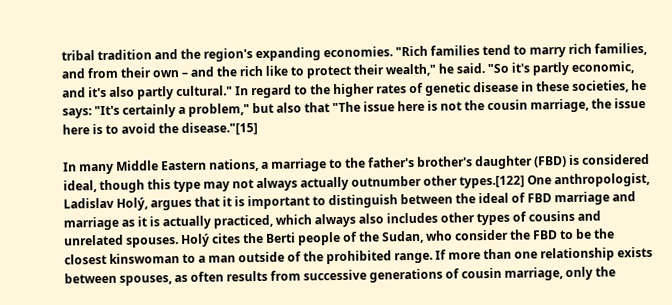tribal tradition and the region's expanding economies. "Rich families tend to marry rich families, and from their own – and the rich like to protect their wealth," he said. "So it's partly economic, and it's also partly cultural." In regard to the higher rates of genetic disease in these societies, he says: "It's certainly a problem," but also that "The issue here is not the cousin marriage, the issue here is to avoid the disease."[15]

In many Middle Eastern nations, a marriage to the father's brother's daughter (FBD) is considered ideal, though this type may not always actually outnumber other types.[122] One anthropologist, Ladislav Holý, argues that it is important to distinguish between the ideal of FBD marriage and marriage as it is actually practiced, which always also includes other types of cousins and unrelated spouses. Holý cites the Berti people of the Sudan, who consider the FBD to be the closest kinswoman to a man outside of the prohibited range. If more than one relationship exists between spouses, as often results from successive generations of cousin marriage, only the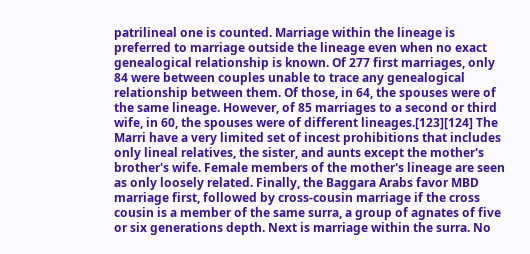patrilineal one is counted. Marriage within the lineage is preferred to marriage outside the lineage even when no exact genealogical relationship is known. Of 277 first marriages, only 84 were between couples unable to trace any genealogical relationship between them. Of those, in 64, the spouses were of the same lineage. However, of 85 marriages to a second or third wife, in 60, the spouses were of different lineages.[123][124] The Marri have a very limited set of incest prohibitions that includes only lineal relatives, the sister, and aunts except the mother's brother's wife. Female members of the mother's lineage are seen as only loosely related. Finally, the Baggara Arabs favor MBD marriage first, followed by cross-cousin marriage if the cross cousin is a member of the same surra, a group of agnates of five or six generations depth. Next is marriage within the surra. No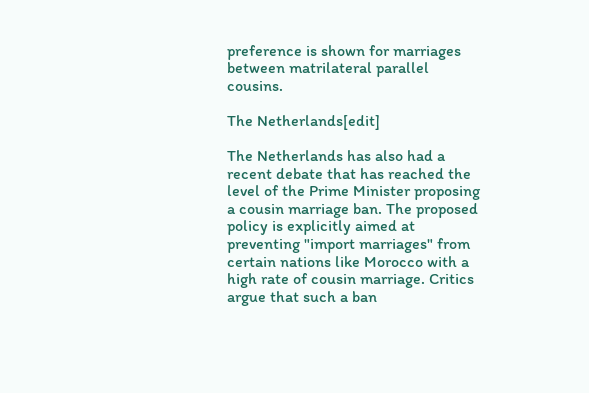preference is shown for marriages between matrilateral parallel cousins.

The Netherlands[edit]

The Netherlands has also had a recent debate that has reached the level of the Prime Minister proposing a cousin marriage ban. The proposed policy is explicitly aimed at preventing "import marriages" from certain nations like Morocco with a high rate of cousin marriage. Critics argue that such a ban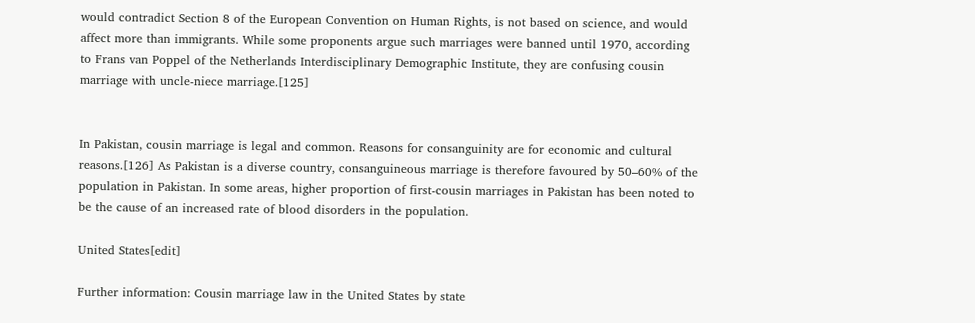would contradict Section 8 of the European Convention on Human Rights, is not based on science, and would affect more than immigrants. While some proponents argue such marriages were banned until 1970, according to Frans van Poppel of the Netherlands Interdisciplinary Demographic Institute, they are confusing cousin marriage with uncle-niece marriage.[125]


In Pakistan, cousin marriage is legal and common. Reasons for consanguinity are for economic and cultural reasons.[126] As Pakistan is a diverse country, consanguineous marriage is therefore favoured by 50–60% of the population in Pakistan. In some areas, higher proportion of first-cousin marriages in Pakistan has been noted to be the cause of an increased rate of blood disorders in the population.

United States[edit]

Further information: Cousin marriage law in the United States by state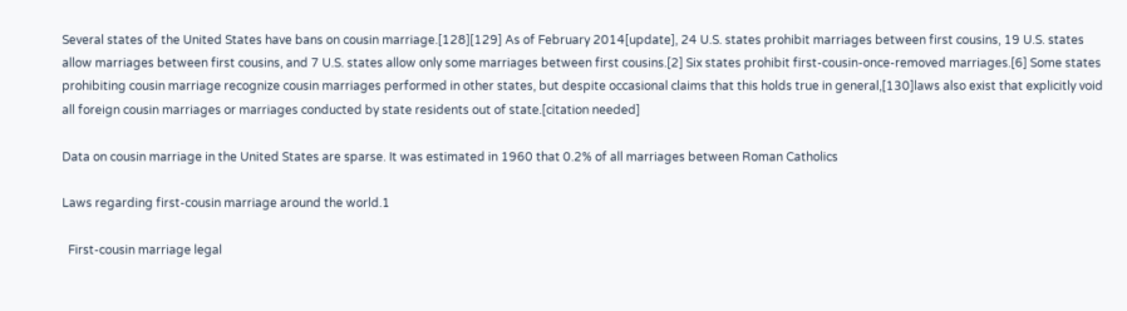Several states of the United States have bans on cousin marriage.[128][129] As of February 2014[update], 24 U.S. states prohibit marriages between first cousins, 19 U.S. states allow marriages between first cousins, and 7 U.S. states allow only some marriages between first cousins.[2] Six states prohibit first-cousin-once-removed marriages.[6] Some states prohibiting cousin marriage recognize cousin marriages performed in other states, but despite occasional claims that this holds true in general,[130]laws also exist that explicitly void all foreign cousin marriages or marriages conducted by state residents out of state.[citation needed]

Data on cousin marriage in the United States are sparse. It was estimated in 1960 that 0.2% of all marriages between Roman Catholics

Laws regarding first-cousin marriage around the world.1

  First-cousin marriage legal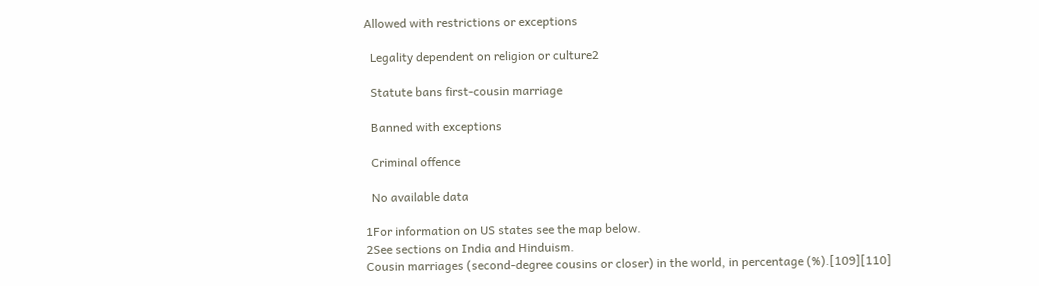Allowed with restrictions or exceptions

  Legality dependent on religion or culture2

  Statute bans first-cousin marriage

  Banned with exceptions

  Criminal offence

  No available data

1For information on US states see the map below.
2See sections on India and Hinduism.
Cousin marriages (second-degree cousins or closer) in the world, in percentage (%).[109][110]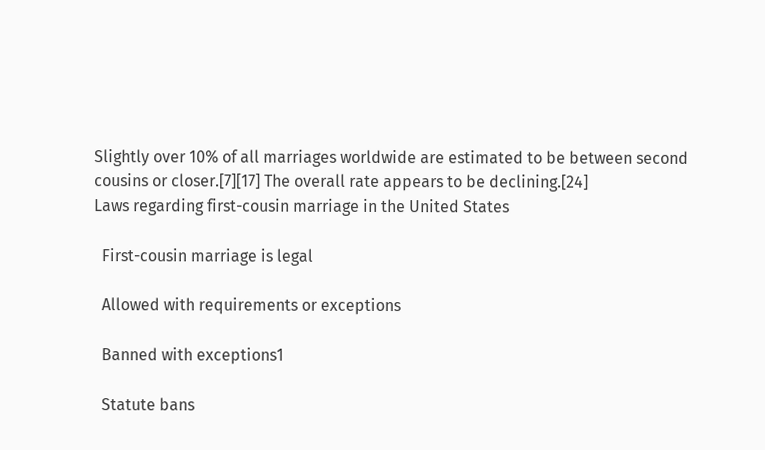Slightly over 10% of all marriages worldwide are estimated to be between second cousins or closer.[7][17] The overall rate appears to be declining.[24]
Laws regarding first-cousin marriage in the United States

  First-cousin marriage is legal

  Allowed with requirements or exceptions

  Banned with exceptions1

  Statute bans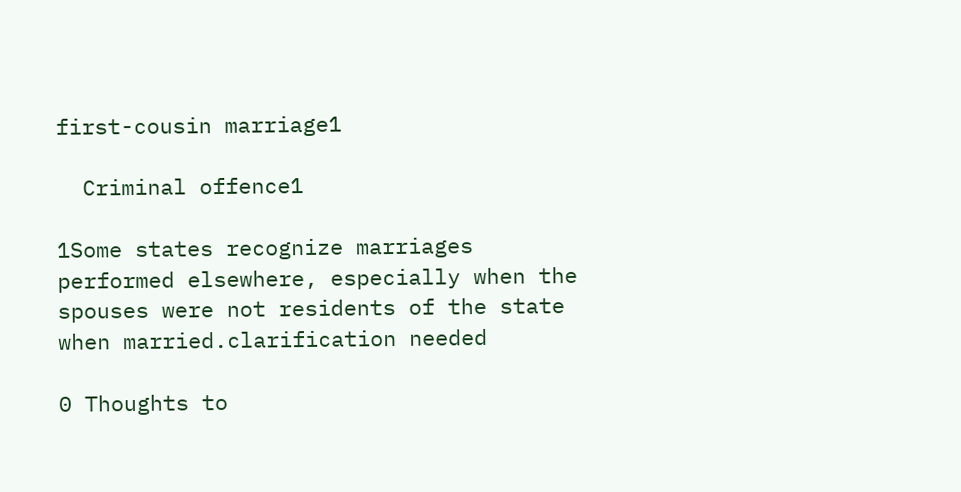first-cousin marriage1

  Criminal offence1

1Some states recognize marriages performed elsewhere, especially when the spouses were not residents of the state when married.clarification needed

0 Thoughts to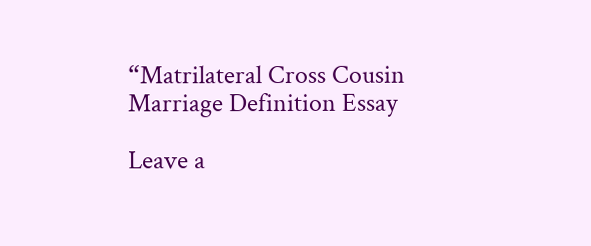“Matrilateral Cross Cousin Marriage Definition Essay

Leave a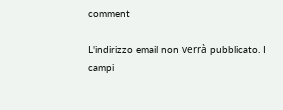comment

L'indirizzo email non verrà pubblicato. I campi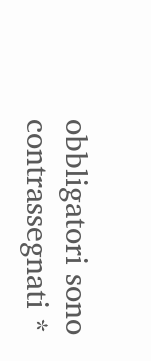obbligatori sono contrassegnati *